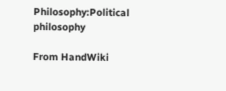Philosophy:Political philosophy

From HandWiki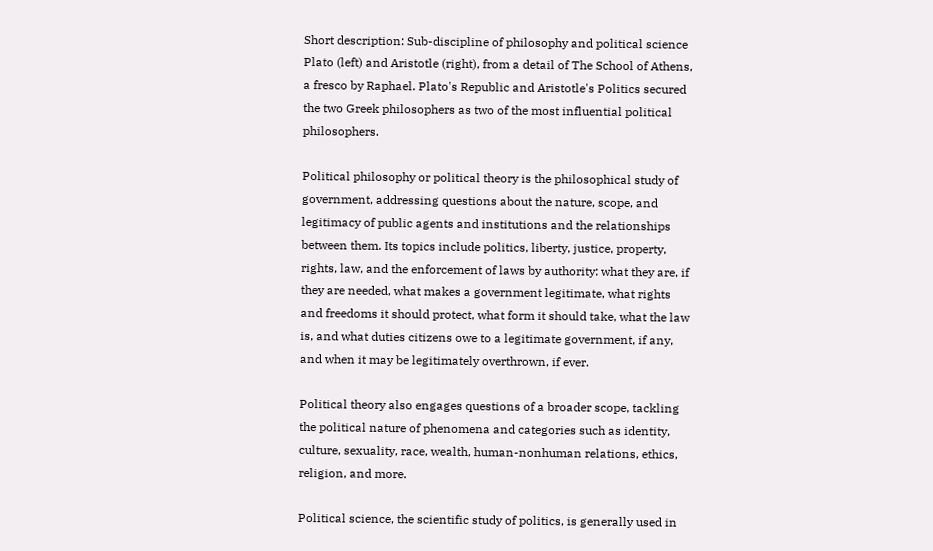Short description: Sub-discipline of philosophy and political science
Plato (left) and Aristotle (right), from a detail of The School of Athens, a fresco by Raphael. Plato's Republic and Aristotle's Politics secured the two Greek philosophers as two of the most influential political philosophers.

Political philosophy or political theory is the philosophical study of government, addressing questions about the nature, scope, and legitimacy of public agents and institutions and the relationships between them. Its topics include politics, liberty, justice, property, rights, law, and the enforcement of laws by authority: what they are, if they are needed, what makes a government legitimate, what rights and freedoms it should protect, what form it should take, what the law is, and what duties citizens owe to a legitimate government, if any, and when it may be legitimately overthrown, if ever.

Political theory also engages questions of a broader scope, tackling the political nature of phenomena and categories such as identity, culture, sexuality, race, wealth, human-nonhuman relations, ethics, religion, and more.

Political science, the scientific study of politics, is generally used in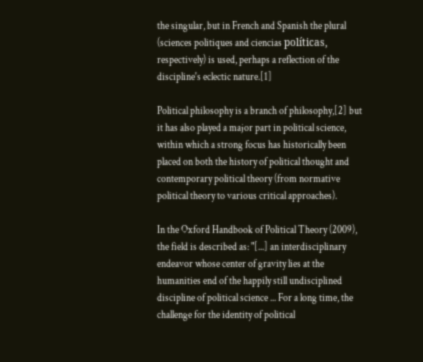the singular, but in French and Spanish the plural (sciences politiques and ciencias políticas, respectively) is used, perhaps a reflection of the discipline's eclectic nature.[1]

Political philosophy is a branch of philosophy,[2] but it has also played a major part in political science, within which a strong focus has historically been placed on both the history of political thought and contemporary political theory (from normative political theory to various critical approaches).

In the Oxford Handbook of Political Theory (2009), the field is described as: "[...] an interdisciplinary endeavor whose center of gravity lies at the humanities end of the happily still undisciplined discipline of political science ... For a long time, the challenge for the identity of political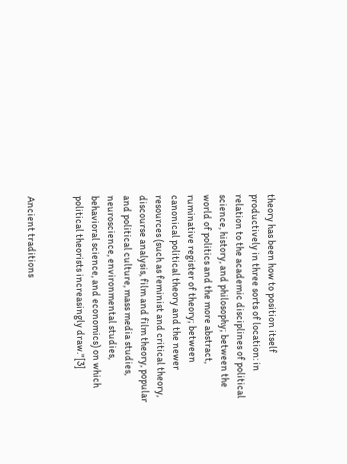theory has been how to position itself productively in three sorts of location: in relation to the academic disciplines of political science, history, and philosophy; between the world of politics and the more abstract, ruminative register of theory; between canonical political theory and the newer resources (such as feminist and critical theory, discourse analysis, film and film theory, popular and political culture, mass media studies, neuroscience, environmental studies, behavioral science, and economics) on which political theorists increasingly draw."[3]


Ancient traditions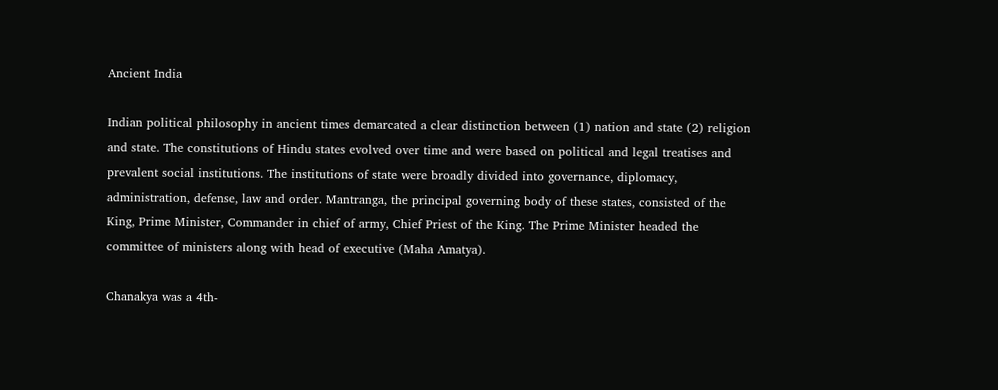Ancient India

Indian political philosophy in ancient times demarcated a clear distinction between (1) nation and state (2) religion and state. The constitutions of Hindu states evolved over time and were based on political and legal treatises and prevalent social institutions. The institutions of state were broadly divided into governance, diplomacy, administration, defense, law and order. Mantranga, the principal governing body of these states, consisted of the King, Prime Minister, Commander in chief of army, Chief Priest of the King. The Prime Minister headed the committee of ministers along with head of executive (Maha Amatya).

Chanakya was a 4th-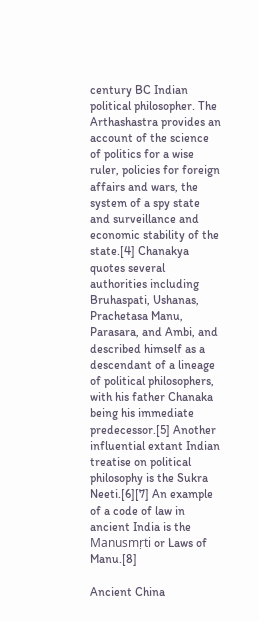century BC Indian political philosopher. The Arthashastra provides an account of the science of politics for a wise ruler, policies for foreign affairs and wars, the system of a spy state and surveillance and economic stability of the state.[4] Chanakya quotes several authorities including Bruhaspati, Ushanas, Prachetasa Manu, Parasara, and Ambi, and described himself as a descendant of a lineage of political philosophers, with his father Chanaka being his immediate predecessor.[5] Another influential extant Indian treatise on political philosophy is the Sukra Neeti.[6][7] An example of a code of law in ancient India is the Manusmṛti or Laws of Manu.[8]

Ancient China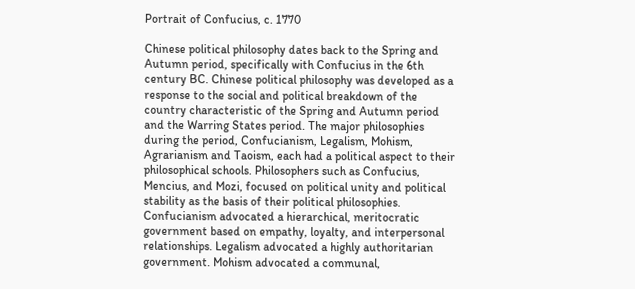Portrait of Confucius, c. 1770

Chinese political philosophy dates back to the Spring and Autumn period, specifically with Confucius in the 6th century BC. Chinese political philosophy was developed as a response to the social and political breakdown of the country characteristic of the Spring and Autumn period and the Warring States period. The major philosophies during the period, Confucianism, Legalism, Mohism, Agrarianism and Taoism, each had a political aspect to their philosophical schools. Philosophers such as Confucius, Mencius, and Mozi, focused on political unity and political stability as the basis of their political philosophies. Confucianism advocated a hierarchical, meritocratic government based on empathy, loyalty, and interpersonal relationships. Legalism advocated a highly authoritarian government. Mohism advocated a communal,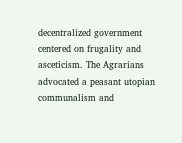decentralized government centered on frugality and asceticism. The Agrarians advocated a peasant utopian communalism and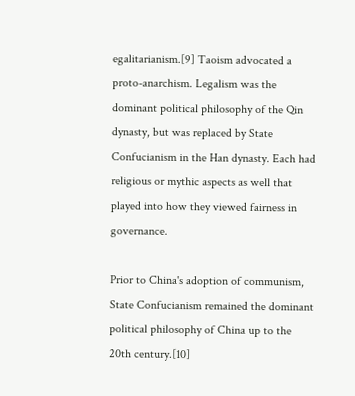egalitarianism.[9] Taoism advocated a proto-anarchism. Legalism was the dominant political philosophy of the Qin dynasty, but was replaced by State Confucianism in the Han dynasty. Each had religious or mythic aspects as well that played into how they viewed fairness in governance.

Prior to China's adoption of communism, State Confucianism remained the dominant political philosophy of China up to the 20th century.[10]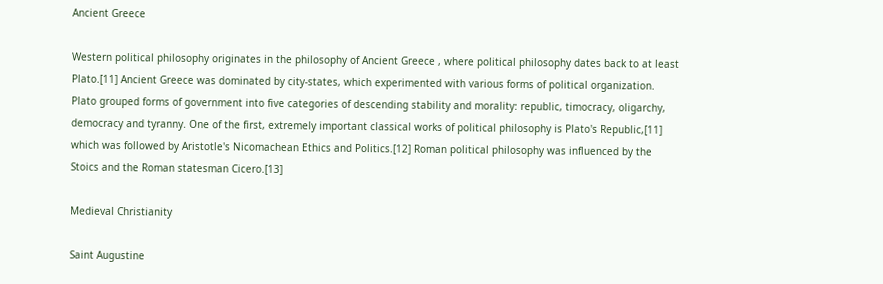Ancient Greece

Western political philosophy originates in the philosophy of Ancient Greece , where political philosophy dates back to at least Plato.[11] Ancient Greece was dominated by city-states, which experimented with various forms of political organization. Plato grouped forms of government into five categories of descending stability and morality: republic, timocracy, oligarchy, democracy and tyranny. One of the first, extremely important classical works of political philosophy is Plato's Republic,[11] which was followed by Aristotle's Nicomachean Ethics and Politics.[12] Roman political philosophy was influenced by the Stoics and the Roman statesman Cicero.[13]

Medieval Christianity

Saint Augustine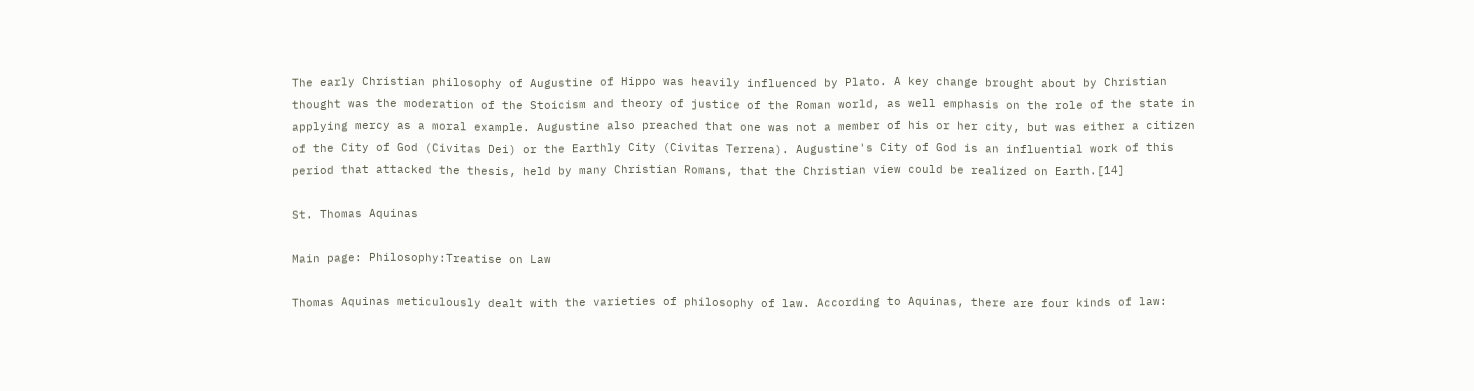The early Christian philosophy of Augustine of Hippo was heavily influenced by Plato. A key change brought about by Christian thought was the moderation of the Stoicism and theory of justice of the Roman world, as well emphasis on the role of the state in applying mercy as a moral example. Augustine also preached that one was not a member of his or her city, but was either a citizen of the City of God (Civitas Dei) or the Earthly City (Civitas Terrena). Augustine's City of God is an influential work of this period that attacked the thesis, held by many Christian Romans, that the Christian view could be realized on Earth.[14]

St. Thomas Aquinas

Main page: Philosophy:Treatise on Law

Thomas Aquinas meticulously dealt with the varieties of philosophy of law. According to Aquinas, there are four kinds of law: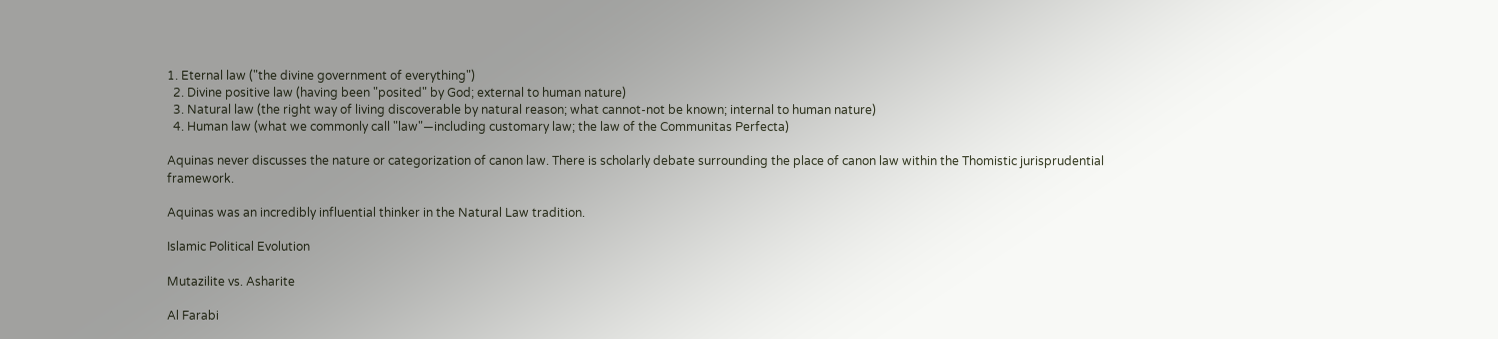1. Eternal law ("the divine government of everything")
  2. Divine positive law (having been "posited" by God; external to human nature)
  3. Natural law (the right way of living discoverable by natural reason; what cannot-not be known; internal to human nature)
  4. Human law (what we commonly call "law"—including customary law; the law of the Communitas Perfecta)

Aquinas never discusses the nature or categorization of canon law. There is scholarly debate surrounding the place of canon law within the Thomistic jurisprudential framework.

Aquinas was an incredibly influential thinker in the Natural Law tradition.

Islamic Political Evolution

Mutazilite vs. Asharite

Al Farabi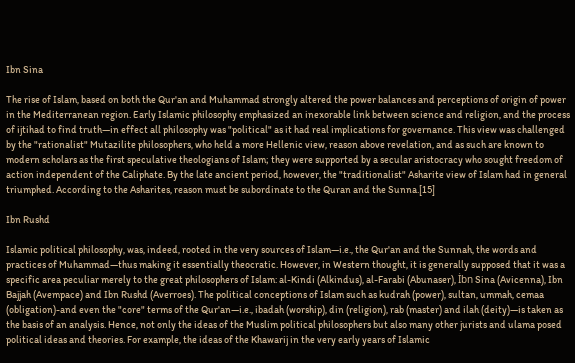Ibn Sina

The rise of Islam, based on both the Qur'an and Muhammad strongly altered the power balances and perceptions of origin of power in the Mediterranean region. Early Islamic philosophy emphasized an inexorable link between science and religion, and the process of ijtihad to find truth—in effect all philosophy was "political" as it had real implications for governance. This view was challenged by the "rationalist" Mutazilite philosophers, who held a more Hellenic view, reason above revelation, and as such are known to modern scholars as the first speculative theologians of Islam; they were supported by a secular aristocracy who sought freedom of action independent of the Caliphate. By the late ancient period, however, the "traditionalist" Asharite view of Islam had in general triumphed. According to the Asharites, reason must be subordinate to the Quran and the Sunna.[15]

Ibn Rushd

Islamic political philosophy, was, indeed, rooted in the very sources of Islam—i.e., the Qur'an and the Sunnah, the words and practices of Muhammad—thus making it essentially theocratic. However, in Western thought, it is generally supposed that it was a specific area peculiar merely to the great philosophers of Islam: al-Kindi (Alkindus), al-Farabi (Abunaser), İbn Sina (Avicenna), Ibn Bajjah (Avempace) and Ibn Rushd (Averroes). The political conceptions of Islam such as kudrah (power), sultan, ummah, cemaa (obligation)-and even the "core" terms of the Qur'an—i.e., ibadah (worship), din (religion), rab (master) and ilah (deity)—is taken as the basis of an analysis. Hence, not only the ideas of the Muslim political philosophers but also many other jurists and ulama posed political ideas and theories. For example, the ideas of the Khawarij in the very early years of Islamic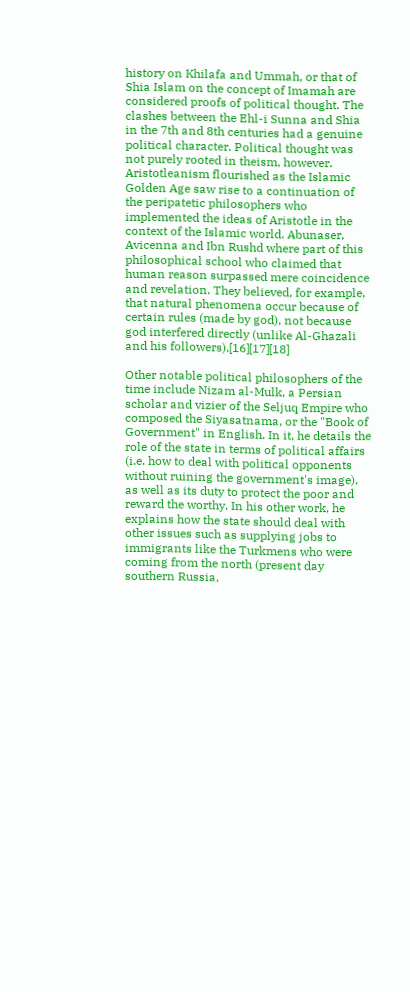history on Khilafa and Ummah, or that of Shia Islam on the concept of Imamah are considered proofs of political thought. The clashes between the Ehl-i Sunna and Shia in the 7th and 8th centuries had a genuine political character. Political thought was not purely rooted in theism, however. Aristotleanism flourished as the Islamic Golden Age saw rise to a continuation of the peripatetic philosophers who implemented the ideas of Aristotle in the context of the Islamic world. Abunaser, Avicenna and Ibn Rushd where part of this philosophical school who claimed that human reason surpassed mere coincidence and revelation. They believed, for example, that natural phenomena occur because of certain rules (made by god), not because god interfered directly (unlike Al-Ghazali and his followers).[16][17][18]

Other notable political philosophers of the time include Nizam al-Mulk, a Persian scholar and vizier of the Seljuq Empire who composed the Siyasatnama, or the "Book of Government" in English. In it, he details the role of the state in terms of political affairs (i.e. how to deal with political opponents without ruining the government's image), as well as its duty to protect the poor and reward the worthy. In his other work, he explains how the state should deal with other issues such as supplying jobs to immigrants like the Turkmens who were coming from the north (present day southern Russia,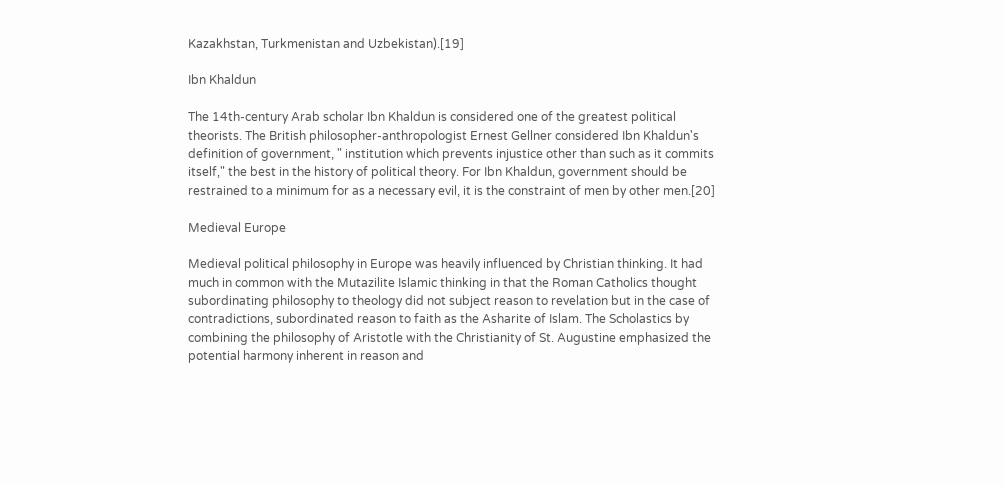Kazakhstan, Turkmenistan and Uzbekistan).[19]

Ibn Khaldun

The 14th-century Arab scholar Ibn Khaldun is considered one of the greatest political theorists. The British philosopher-anthropologist Ernest Gellner considered Ibn Khaldun's definition of government, " institution which prevents injustice other than such as it commits itself," the best in the history of political theory. For Ibn Khaldun, government should be restrained to a minimum for as a necessary evil, it is the constraint of men by other men.[20]

Medieval Europe

Medieval political philosophy in Europe was heavily influenced by Christian thinking. It had much in common with the Mutazilite Islamic thinking in that the Roman Catholics thought subordinating philosophy to theology did not subject reason to revelation but in the case of contradictions, subordinated reason to faith as the Asharite of Islam. The Scholastics by combining the philosophy of Aristotle with the Christianity of St. Augustine emphasized the potential harmony inherent in reason and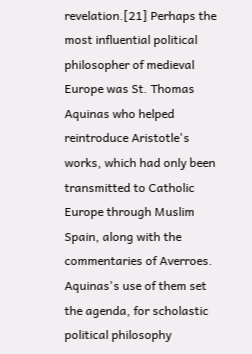revelation.[21] Perhaps the most influential political philosopher of medieval Europe was St. Thomas Aquinas who helped reintroduce Aristotle's works, which had only been transmitted to Catholic Europe through Muslim Spain, along with the commentaries of Averroes. Aquinas's use of them set the agenda, for scholastic political philosophy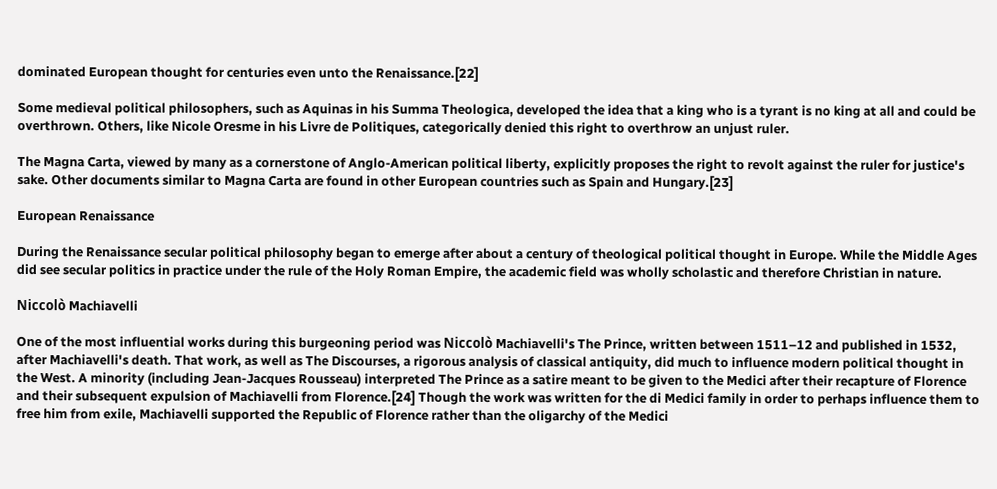dominated European thought for centuries even unto the Renaissance.[22]

Some medieval political philosophers, such as Aquinas in his Summa Theologica, developed the idea that a king who is a tyrant is no king at all and could be overthrown. Others, like Nicole Oresme in his Livre de Politiques, categorically denied this right to overthrow an unjust ruler.

The Magna Carta, viewed by many as a cornerstone of Anglo-American political liberty, explicitly proposes the right to revolt against the ruler for justice's sake. Other documents similar to Magna Carta are found in other European countries such as Spain and Hungary.[23]

European Renaissance

During the Renaissance secular political philosophy began to emerge after about a century of theological political thought in Europe. While the Middle Ages did see secular politics in practice under the rule of the Holy Roman Empire, the academic field was wholly scholastic and therefore Christian in nature.

Niccolò Machiavelli

One of the most influential works during this burgeoning period was Niccolò Machiavelli's The Prince, written between 1511–12 and published in 1532, after Machiavelli's death. That work, as well as The Discourses, a rigorous analysis of classical antiquity, did much to influence modern political thought in the West. A minority (including Jean-Jacques Rousseau) interpreted The Prince as a satire meant to be given to the Medici after their recapture of Florence and their subsequent expulsion of Machiavelli from Florence.[24] Though the work was written for the di Medici family in order to perhaps influence them to free him from exile, Machiavelli supported the Republic of Florence rather than the oligarchy of the Medici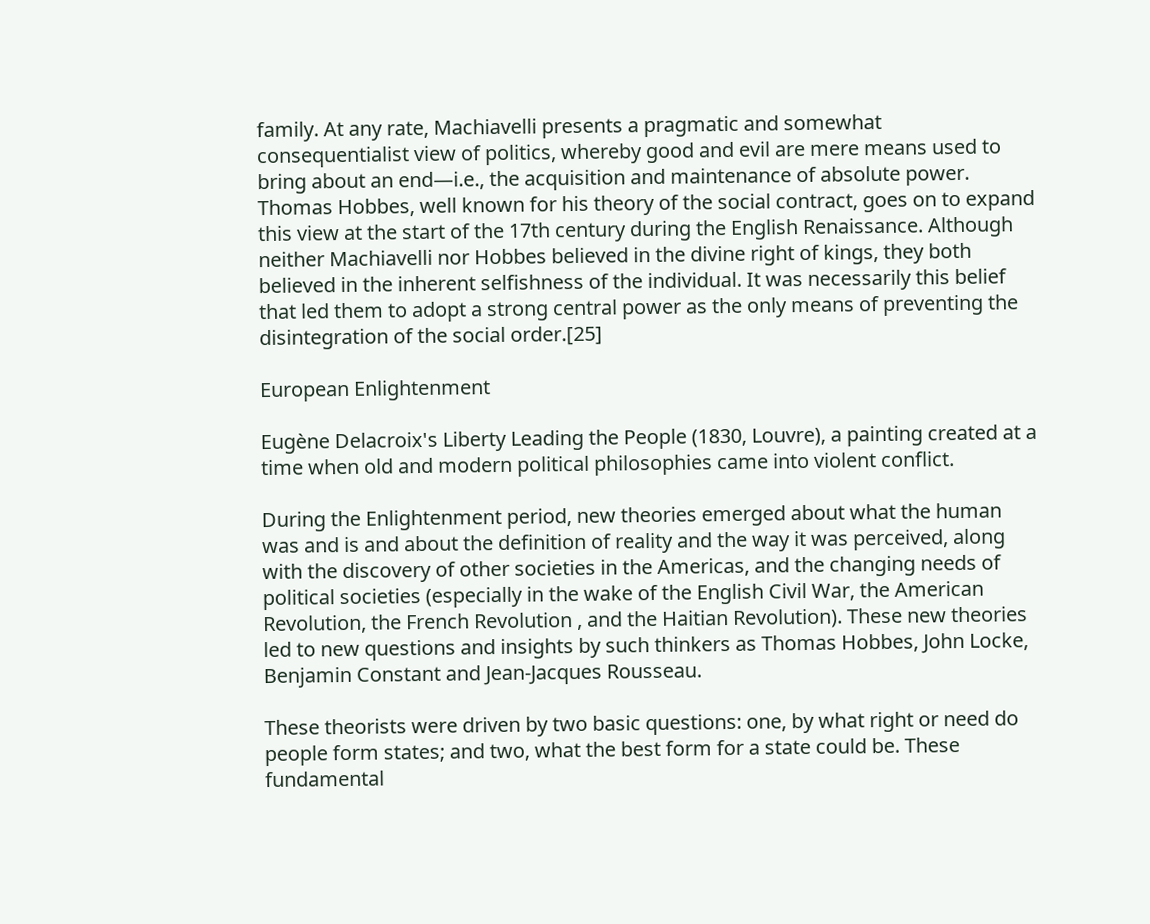family. At any rate, Machiavelli presents a pragmatic and somewhat consequentialist view of politics, whereby good and evil are mere means used to bring about an end—i.e., the acquisition and maintenance of absolute power. Thomas Hobbes, well known for his theory of the social contract, goes on to expand this view at the start of the 17th century during the English Renaissance. Although neither Machiavelli nor Hobbes believed in the divine right of kings, they both believed in the inherent selfishness of the individual. It was necessarily this belief that led them to adopt a strong central power as the only means of preventing the disintegration of the social order.[25]

European Enlightenment

Eugène Delacroix's Liberty Leading the People (1830, Louvre), a painting created at a time when old and modern political philosophies came into violent conflict.

During the Enlightenment period, new theories emerged about what the human was and is and about the definition of reality and the way it was perceived, along with the discovery of other societies in the Americas, and the changing needs of political societies (especially in the wake of the English Civil War, the American Revolution, the French Revolution , and the Haitian Revolution). These new theories led to new questions and insights by such thinkers as Thomas Hobbes, John Locke, Benjamin Constant and Jean-Jacques Rousseau.

These theorists were driven by two basic questions: one, by what right or need do people form states; and two, what the best form for a state could be. These fundamental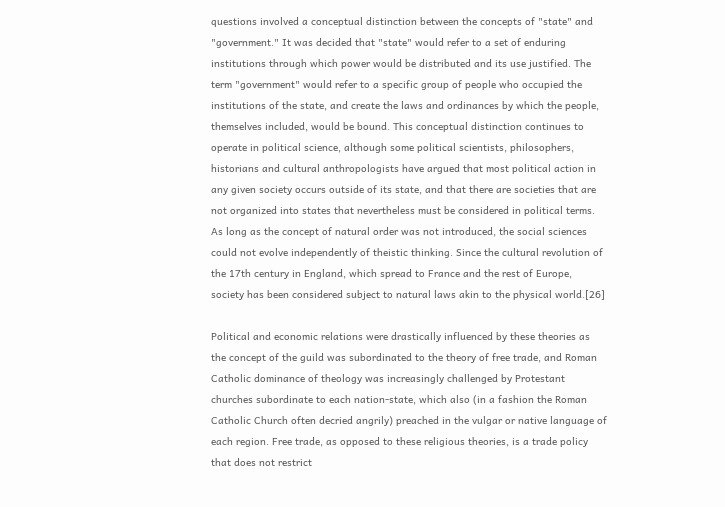questions involved a conceptual distinction between the concepts of "state" and "government." It was decided that "state" would refer to a set of enduring institutions through which power would be distributed and its use justified. The term "government" would refer to a specific group of people who occupied the institutions of the state, and create the laws and ordinances by which the people, themselves included, would be bound. This conceptual distinction continues to operate in political science, although some political scientists, philosophers, historians and cultural anthropologists have argued that most political action in any given society occurs outside of its state, and that there are societies that are not organized into states that nevertheless must be considered in political terms. As long as the concept of natural order was not introduced, the social sciences could not evolve independently of theistic thinking. Since the cultural revolution of the 17th century in England, which spread to France and the rest of Europe, society has been considered subject to natural laws akin to the physical world.[26]

Political and economic relations were drastically influenced by these theories as the concept of the guild was subordinated to the theory of free trade, and Roman Catholic dominance of theology was increasingly challenged by Protestant churches subordinate to each nation-state, which also (in a fashion the Roman Catholic Church often decried angrily) preached in the vulgar or native language of each region. Free trade, as opposed to these religious theories, is a trade policy that does not restrict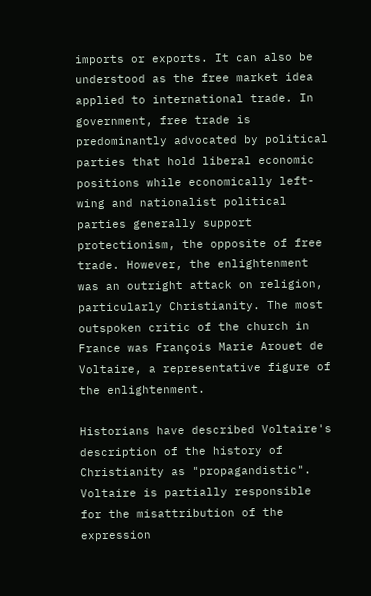imports or exports. It can also be understood as the free market idea applied to international trade. In government, free trade is predominantly advocated by political parties that hold liberal economic positions while economically left-wing and nationalist political parties generally support protectionism, the opposite of free trade. However, the enlightenment was an outright attack on religion, particularly Christianity. The most outspoken critic of the church in France was François Marie Arouet de Voltaire, a representative figure of the enlightenment.

Historians have described Voltaire's description of the history of Christianity as "propagandistic". Voltaire is partially responsible for the misattribution of the expression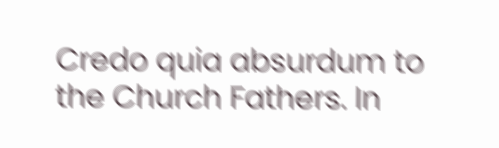Credo quia absurdum to the Church Fathers. In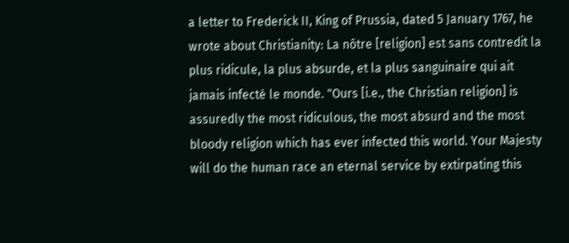a letter to Frederick II, King of Prussia, dated 5 January 1767, he wrote about Christianity: La nôtre [religion] est sans contredit la plus ridicule, la plus absurde, et la plus sanguinaire qui ait jamais infecté le monde. "Ours [i.e., the Christian religion] is assuredly the most ridiculous, the most absurd and the most bloody religion which has ever infected this world. Your Majesty will do the human race an eternal service by extirpating this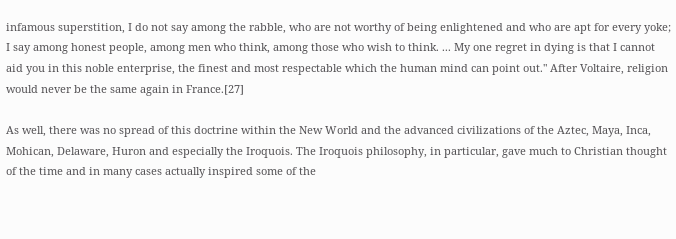infamous superstition, I do not say among the rabble, who are not worthy of being enlightened and who are apt for every yoke; I say among honest people, among men who think, among those who wish to think. ... My one regret in dying is that I cannot aid you in this noble enterprise, the finest and most respectable which the human mind can point out." After Voltaire, religion would never be the same again in France.[27]

As well, there was no spread of this doctrine within the New World and the advanced civilizations of the Aztec, Maya, Inca, Mohican, Delaware, Huron and especially the Iroquois. The Iroquois philosophy, in particular, gave much to Christian thought of the time and in many cases actually inspired some of the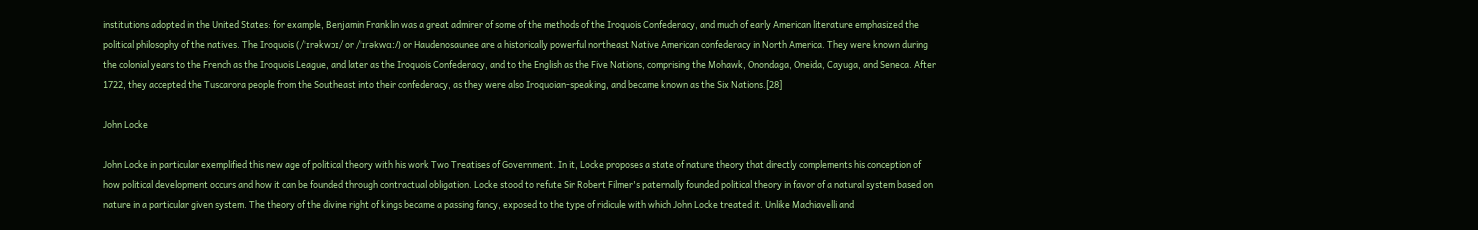institutions adopted in the United States: for example, Benjamin Franklin was a great admirer of some of the methods of the Iroquois Confederacy, and much of early American literature emphasized the political philosophy of the natives. The Iroquois (/ˈɪrəkwɔɪ/ or /ˈɪrəkwɑː/) or Haudenosaunee are a historically powerful northeast Native American confederacy in North America. They were known during the colonial years to the French as the Iroquois League, and later as the Iroquois Confederacy, and to the English as the Five Nations, comprising the Mohawk, Onondaga, Oneida, Cayuga, and Seneca. After 1722, they accepted the Tuscarora people from the Southeast into their confederacy, as they were also Iroquoian-speaking, and became known as the Six Nations.[28]

John Locke

John Locke in particular exemplified this new age of political theory with his work Two Treatises of Government. In it, Locke proposes a state of nature theory that directly complements his conception of how political development occurs and how it can be founded through contractual obligation. Locke stood to refute Sir Robert Filmer's paternally founded political theory in favor of a natural system based on nature in a particular given system. The theory of the divine right of kings became a passing fancy, exposed to the type of ridicule with which John Locke treated it. Unlike Machiavelli and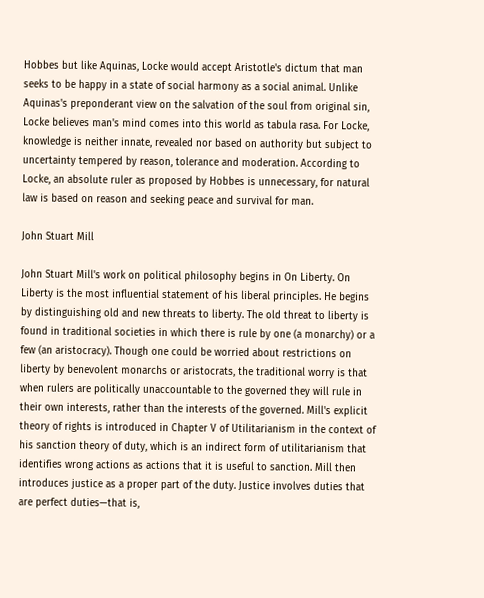Hobbes but like Aquinas, Locke would accept Aristotle's dictum that man seeks to be happy in a state of social harmony as a social animal. Unlike Aquinas's preponderant view on the salvation of the soul from original sin, Locke believes man's mind comes into this world as tabula rasa. For Locke, knowledge is neither innate, revealed nor based on authority but subject to uncertainty tempered by reason, tolerance and moderation. According to Locke, an absolute ruler as proposed by Hobbes is unnecessary, for natural law is based on reason and seeking peace and survival for man.

John Stuart Mill

John Stuart Mill's work on political philosophy begins in On Liberty. On Liberty is the most influential statement of his liberal principles. He begins by distinguishing old and new threats to liberty. The old threat to liberty is found in traditional societies in which there is rule by one (a monarchy) or a few (an aristocracy). Though one could be worried about restrictions on liberty by benevolent monarchs or aristocrats, the traditional worry is that when rulers are politically unaccountable to the governed they will rule in their own interests, rather than the interests of the governed. Mill's explicit theory of rights is introduced in Chapter V of Utilitarianism in the context of his sanction theory of duty, which is an indirect form of utilitarianism that identifies wrong actions as actions that it is useful to sanction. Mill then introduces justice as a proper part of the duty. Justice involves duties that are perfect duties—that is,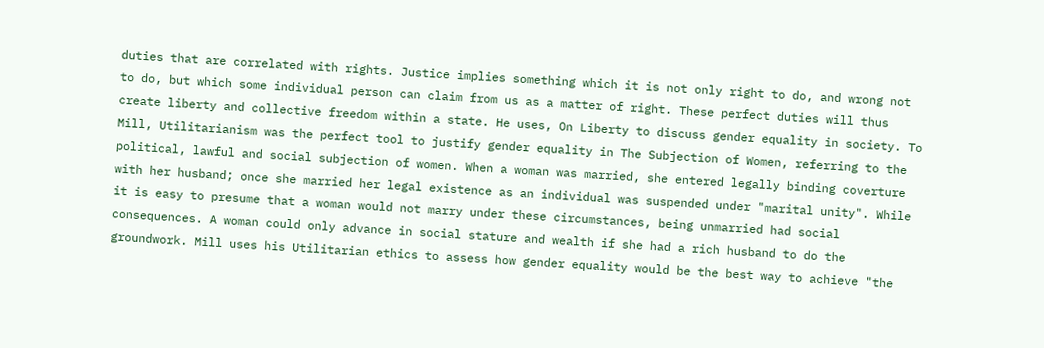duties that are correlated with rights. Justice implies something which it is not only right to do, and wrong not to do, but which some individual person can claim from us as a matter of right. These perfect duties will thus create liberty and collective freedom within a state. He uses, On Liberty to discuss gender equality in society. To Mill, Utilitarianism was the perfect tool to justify gender equality in The Subjection of Women, referring to the political, lawful and social subjection of women. When a woman was married, she entered legally binding coverture with her husband; once she married her legal existence as an individual was suspended under "marital unity". While it is easy to presume that a woman would not marry under these circumstances, being unmarried had social consequences. A woman could only advance in social stature and wealth if she had a rich husband to do the groundwork. Mill uses his Utilitarian ethics to assess how gender equality would be the best way to achieve "the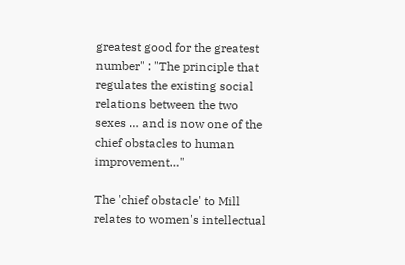greatest good for the greatest number" : "The principle that regulates the existing social relations between the two sexes … and is now one of the chief obstacles to human improvement…"

The 'chief obstacle' to Mill relates to women's intellectual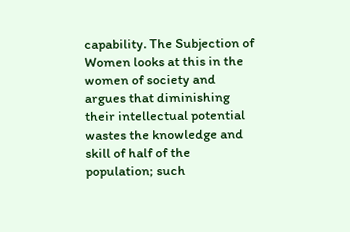capability. The Subjection of Women looks at this in the women of society and argues that diminishing their intellectual potential wastes the knowledge and skill of half of the population; such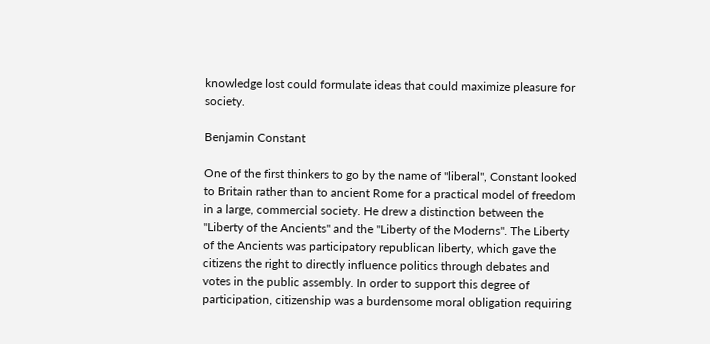knowledge lost could formulate ideas that could maximize pleasure for society.

Benjamin Constant

One of the first thinkers to go by the name of "liberal", Constant looked to Britain rather than to ancient Rome for a practical model of freedom in a large, commercial society. He drew a distinction between the "Liberty of the Ancients" and the "Liberty of the Moderns". The Liberty of the Ancients was participatory republican liberty, which gave the citizens the right to directly influence politics through debates and votes in the public assembly. In order to support this degree of participation, citizenship was a burdensome moral obligation requiring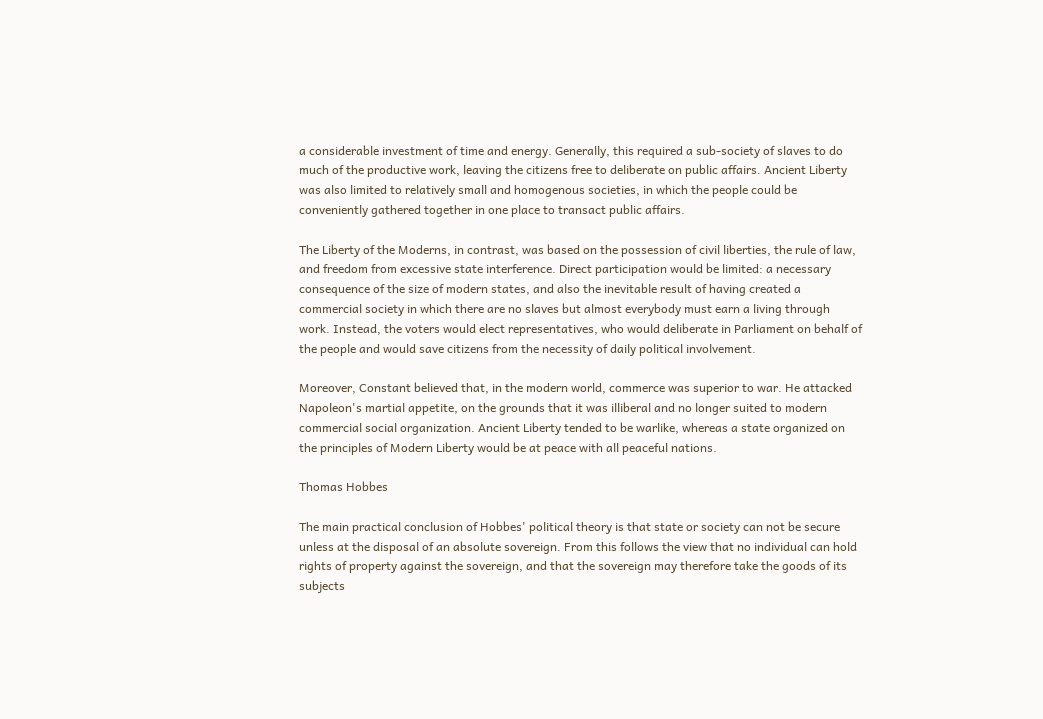a considerable investment of time and energy. Generally, this required a sub-society of slaves to do much of the productive work, leaving the citizens free to deliberate on public affairs. Ancient Liberty was also limited to relatively small and homogenous societies, in which the people could be conveniently gathered together in one place to transact public affairs.

The Liberty of the Moderns, in contrast, was based on the possession of civil liberties, the rule of law, and freedom from excessive state interference. Direct participation would be limited: a necessary consequence of the size of modern states, and also the inevitable result of having created a commercial society in which there are no slaves but almost everybody must earn a living through work. Instead, the voters would elect representatives, who would deliberate in Parliament on behalf of the people and would save citizens from the necessity of daily political involvement.

Moreover, Constant believed that, in the modern world, commerce was superior to war. He attacked Napoleon's martial appetite, on the grounds that it was illiberal and no longer suited to modern commercial social organization. Ancient Liberty tended to be warlike, whereas a state organized on the principles of Modern Liberty would be at peace with all peaceful nations.

Thomas Hobbes

The main practical conclusion of Hobbes' political theory is that state or society can not be secure unless at the disposal of an absolute sovereign. From this follows the view that no individual can hold rights of property against the sovereign, and that the sovereign may therefore take the goods of its subjects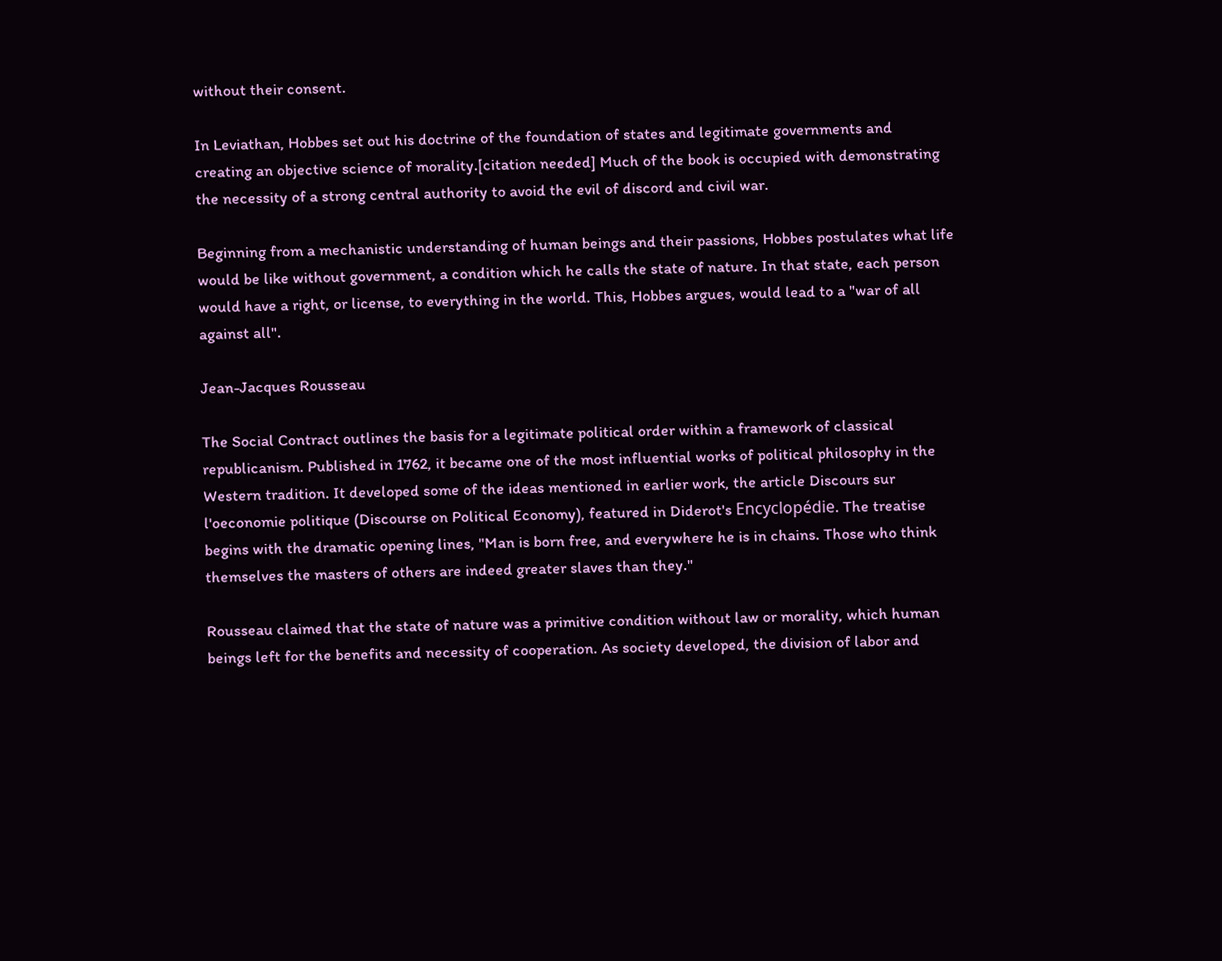without their consent.

In Leviathan, Hobbes set out his doctrine of the foundation of states and legitimate governments and creating an objective science of morality.[citation needed] Much of the book is occupied with demonstrating the necessity of a strong central authority to avoid the evil of discord and civil war.

Beginning from a mechanistic understanding of human beings and their passions, Hobbes postulates what life would be like without government, a condition which he calls the state of nature. In that state, each person would have a right, or license, to everything in the world. This, Hobbes argues, would lead to a "war of all against all".

Jean-Jacques Rousseau

The Social Contract outlines the basis for a legitimate political order within a framework of classical republicanism. Published in 1762, it became one of the most influential works of political philosophy in the Western tradition. It developed some of the ideas mentioned in earlier work, the article Discours sur l'oeconomie politique (Discourse on Political Economy), featured in Diderot's Encyclopédie. The treatise begins with the dramatic opening lines, "Man is born free, and everywhere he is in chains. Those who think themselves the masters of others are indeed greater slaves than they."

Rousseau claimed that the state of nature was a primitive condition without law or morality, which human beings left for the benefits and necessity of cooperation. As society developed, the division of labor and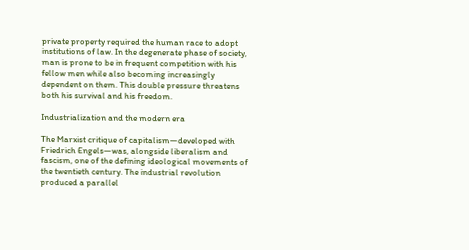private property required the human race to adopt institutions of law. In the degenerate phase of society, man is prone to be in frequent competition with his fellow men while also becoming increasingly dependent on them. This double pressure threatens both his survival and his freedom.

Industrialization and the modern era

The Marxist critique of capitalism—developed with Friedrich Engels—was, alongside liberalism and fascism, one of the defining ideological movements of the twentieth century. The industrial revolution produced a parallel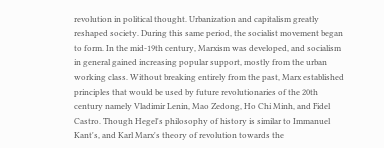revolution in political thought. Urbanization and capitalism greatly reshaped society. During this same period, the socialist movement began to form. In the mid-19th century, Marxism was developed, and socialism in general gained increasing popular support, mostly from the urban working class. Without breaking entirely from the past, Marx established principles that would be used by future revolutionaries of the 20th century namely Vladimir Lenin, Mao Zedong, Ho Chi Minh, and Fidel Castro. Though Hegel's philosophy of history is similar to Immanuel Kant's, and Karl Marx's theory of revolution towards the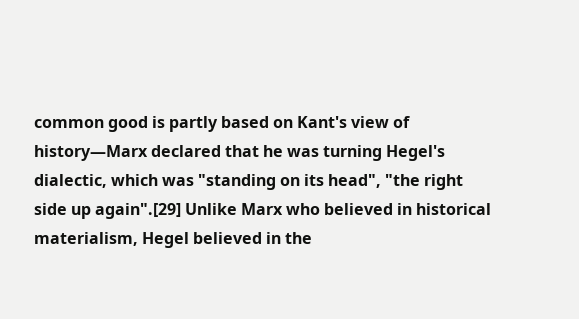common good is partly based on Kant's view of history—Marx declared that he was turning Hegel's dialectic, which was "standing on its head", "the right side up again".[29] Unlike Marx who believed in historical materialism, Hegel believed in the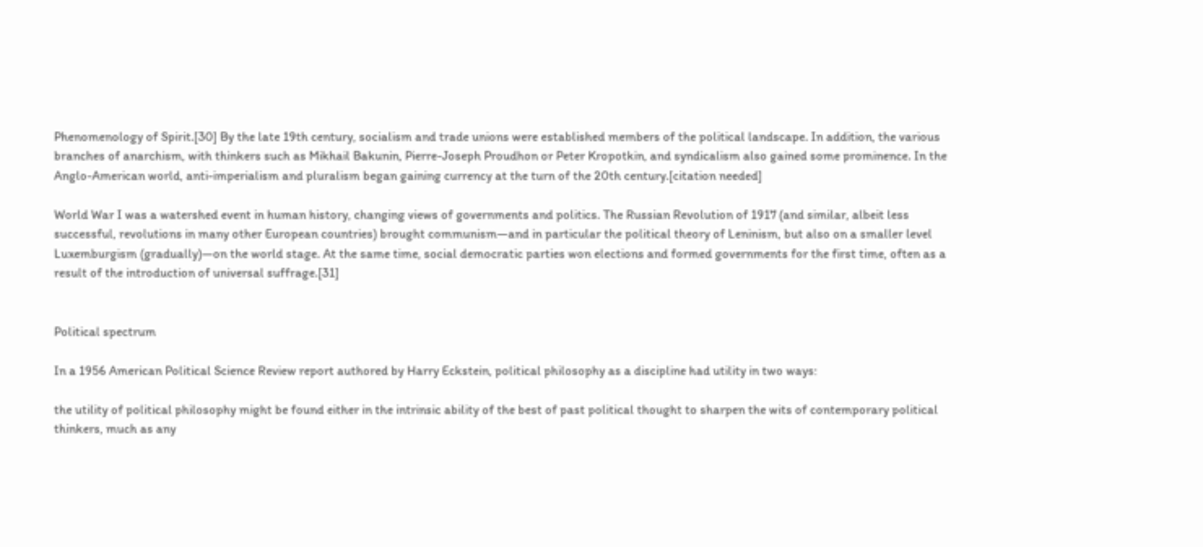Phenomenology of Spirit.[30] By the late 19th century, socialism and trade unions were established members of the political landscape. In addition, the various branches of anarchism, with thinkers such as Mikhail Bakunin, Pierre-Joseph Proudhon or Peter Kropotkin, and syndicalism also gained some prominence. In the Anglo-American world, anti-imperialism and pluralism began gaining currency at the turn of the 20th century.[citation needed]

World War I was a watershed event in human history, changing views of governments and politics. The Russian Revolution of 1917 (and similar, albeit less successful, revolutions in many other European countries) brought communism—and in particular the political theory of Leninism, but also on a smaller level Luxemburgism (gradually)—on the world stage. At the same time, social democratic parties won elections and formed governments for the first time, often as a result of the introduction of universal suffrage.[31]


Political spectrum

In a 1956 American Political Science Review report authored by Harry Eckstein, political philosophy as a discipline had utility in two ways:

the utility of political philosophy might be found either in the intrinsic ability of the best of past political thought to sharpen the wits of contemporary political thinkers, much as any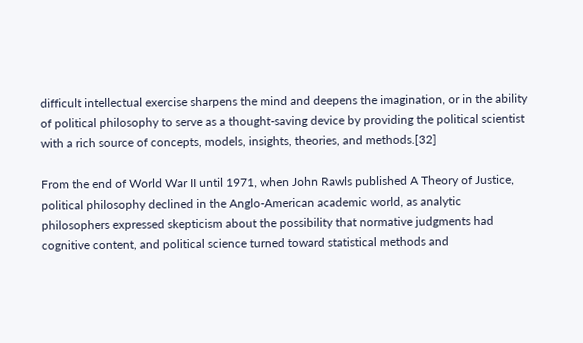difficult intellectual exercise sharpens the mind and deepens the imagination, or in the ability of political philosophy to serve as a thought-saving device by providing the political scientist with a rich source of concepts, models, insights, theories, and methods.[32]

From the end of World War II until 1971, when John Rawls published A Theory of Justice, political philosophy declined in the Anglo-American academic world, as analytic philosophers expressed skepticism about the possibility that normative judgments had cognitive content, and political science turned toward statistical methods and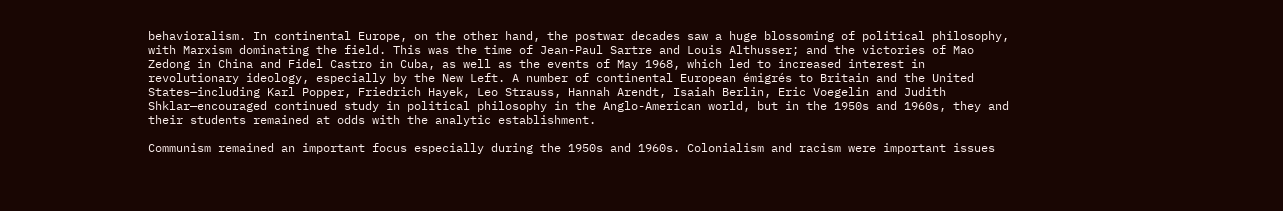behavioralism. In continental Europe, on the other hand, the postwar decades saw a huge blossoming of political philosophy, with Marxism dominating the field. This was the time of Jean-Paul Sartre and Louis Althusser; and the victories of Mao Zedong in China and Fidel Castro in Cuba, as well as the events of May 1968, which led to increased interest in revolutionary ideology, especially by the New Left. A number of continental European émigrés to Britain and the United States—including Karl Popper, Friedrich Hayek, Leo Strauss, Hannah Arendt, Isaiah Berlin, Eric Voegelin and Judith Shklar—encouraged continued study in political philosophy in the Anglo-American world, but in the 1950s and 1960s, they and their students remained at odds with the analytic establishment.

Communism remained an important focus especially during the 1950s and 1960s. Colonialism and racism were important issues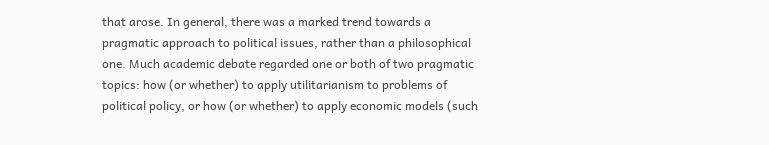that arose. In general, there was a marked trend towards a pragmatic approach to political issues, rather than a philosophical one. Much academic debate regarded one or both of two pragmatic topics: how (or whether) to apply utilitarianism to problems of political policy, or how (or whether) to apply economic models (such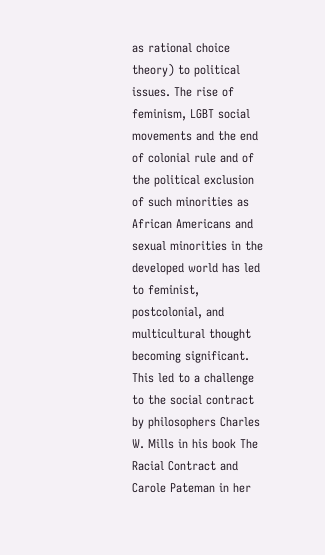as rational choice theory) to political issues. The rise of feminism, LGBT social movements and the end of colonial rule and of the political exclusion of such minorities as African Americans and sexual minorities in the developed world has led to feminist, postcolonial, and multicultural thought becoming significant. This led to a challenge to the social contract by philosophers Charles W. Mills in his book The Racial Contract and Carole Pateman in her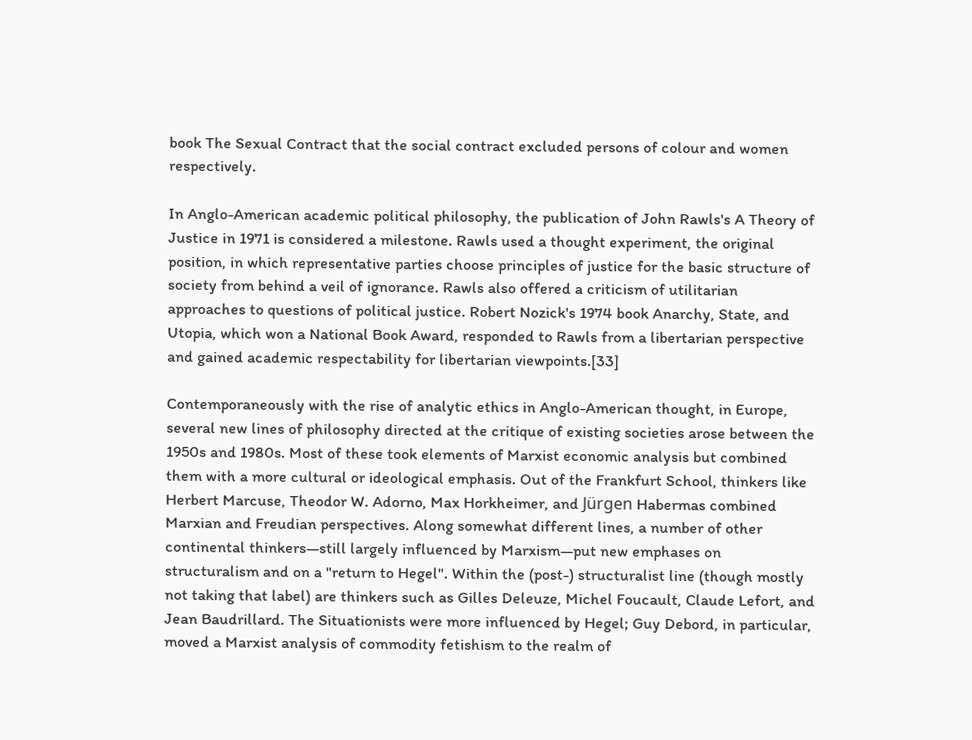book The Sexual Contract that the social contract excluded persons of colour and women respectively.

In Anglo-American academic political philosophy, the publication of John Rawls's A Theory of Justice in 1971 is considered a milestone. Rawls used a thought experiment, the original position, in which representative parties choose principles of justice for the basic structure of society from behind a veil of ignorance. Rawls also offered a criticism of utilitarian approaches to questions of political justice. Robert Nozick's 1974 book Anarchy, State, and Utopia, which won a National Book Award, responded to Rawls from a libertarian perspective and gained academic respectability for libertarian viewpoints.[33]

Contemporaneously with the rise of analytic ethics in Anglo-American thought, in Europe, several new lines of philosophy directed at the critique of existing societies arose between the 1950s and 1980s. Most of these took elements of Marxist economic analysis but combined them with a more cultural or ideological emphasis. Out of the Frankfurt School, thinkers like Herbert Marcuse, Theodor W. Adorno, Max Horkheimer, and Jürgen Habermas combined Marxian and Freudian perspectives. Along somewhat different lines, a number of other continental thinkers—still largely influenced by Marxism—put new emphases on structuralism and on a "return to Hegel". Within the (post-) structuralist line (though mostly not taking that label) are thinkers such as Gilles Deleuze, Michel Foucault, Claude Lefort, and Jean Baudrillard. The Situationists were more influenced by Hegel; Guy Debord, in particular, moved a Marxist analysis of commodity fetishism to the realm of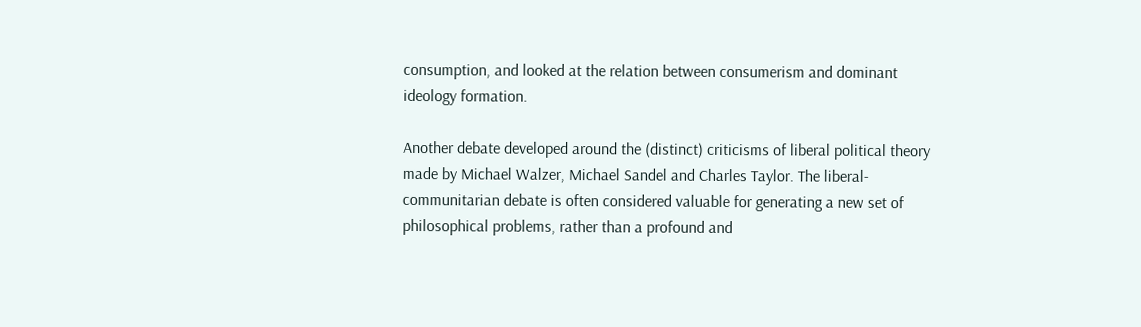consumption, and looked at the relation between consumerism and dominant ideology formation.

Another debate developed around the (distinct) criticisms of liberal political theory made by Michael Walzer, Michael Sandel and Charles Taylor. The liberal-communitarian debate is often considered valuable for generating a new set of philosophical problems, rather than a profound and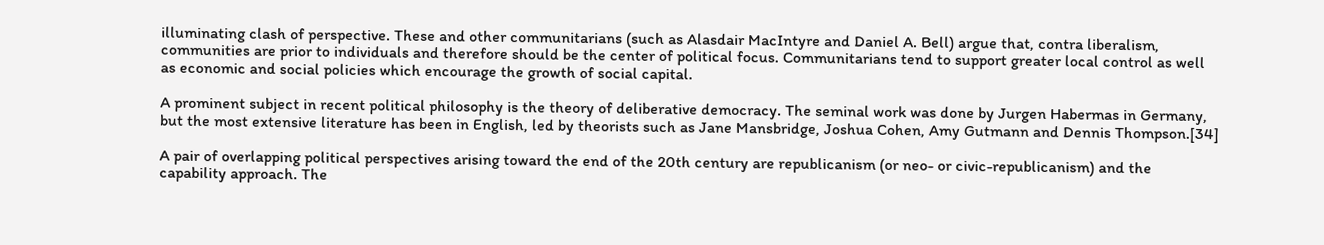illuminating clash of perspective. These and other communitarians (such as Alasdair MacIntyre and Daniel A. Bell) argue that, contra liberalism, communities are prior to individuals and therefore should be the center of political focus. Communitarians tend to support greater local control as well as economic and social policies which encourage the growth of social capital.

A prominent subject in recent political philosophy is the theory of deliberative democracy. The seminal work was done by Jurgen Habermas in Germany, but the most extensive literature has been in English, led by theorists such as Jane Mansbridge, Joshua Cohen, Amy Gutmann and Dennis Thompson.[34]

A pair of overlapping political perspectives arising toward the end of the 20th century are republicanism (or neo- or civic-republicanism) and the capability approach. The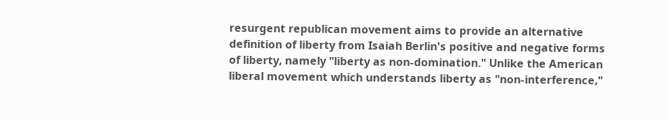resurgent republican movement aims to provide an alternative definition of liberty from Isaiah Berlin's positive and negative forms of liberty, namely "liberty as non-domination." Unlike the American liberal movement which understands liberty as "non-interference,"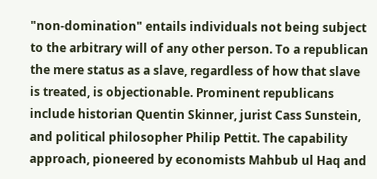"non-domination" entails individuals not being subject to the arbitrary will of any other person. To a republican the mere status as a slave, regardless of how that slave is treated, is objectionable. Prominent republicans include historian Quentin Skinner, jurist Cass Sunstein, and political philosopher Philip Pettit. The capability approach, pioneered by economists Mahbub ul Haq and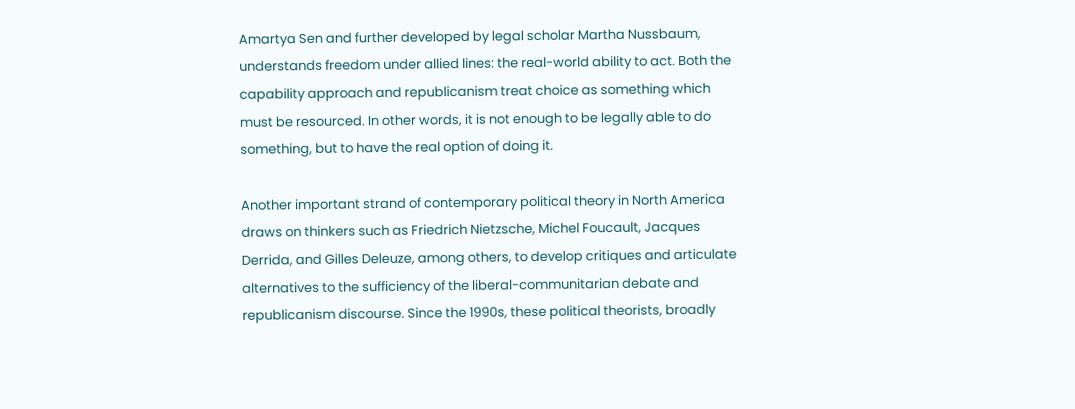Amartya Sen and further developed by legal scholar Martha Nussbaum, understands freedom under allied lines: the real-world ability to act. Both the capability approach and republicanism treat choice as something which must be resourced. In other words, it is not enough to be legally able to do something, but to have the real option of doing it.

Another important strand of contemporary political theory in North America draws on thinkers such as Friedrich Nietzsche, Michel Foucault, Jacques Derrida, and Gilles Deleuze, among others, to develop critiques and articulate alternatives to the sufficiency of the liberal-communitarian debate and republicanism discourse. Since the 1990s, these political theorists, broadly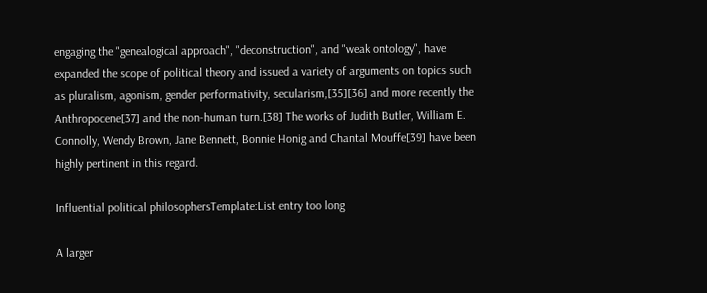engaging the "genealogical approach", "deconstruction", and "weak ontology", have expanded the scope of political theory and issued a variety of arguments on topics such as pluralism, agonism, gender performativity, secularism,[35][36] and more recently the Anthropocene[37] and the non-human turn.[38] The works of Judith Butler, William E. Connolly, Wendy Brown, Jane Bennett, Bonnie Honig and Chantal Mouffe[39] have been highly pertinent in this regard.

Influential political philosophersTemplate:List entry too long

A larger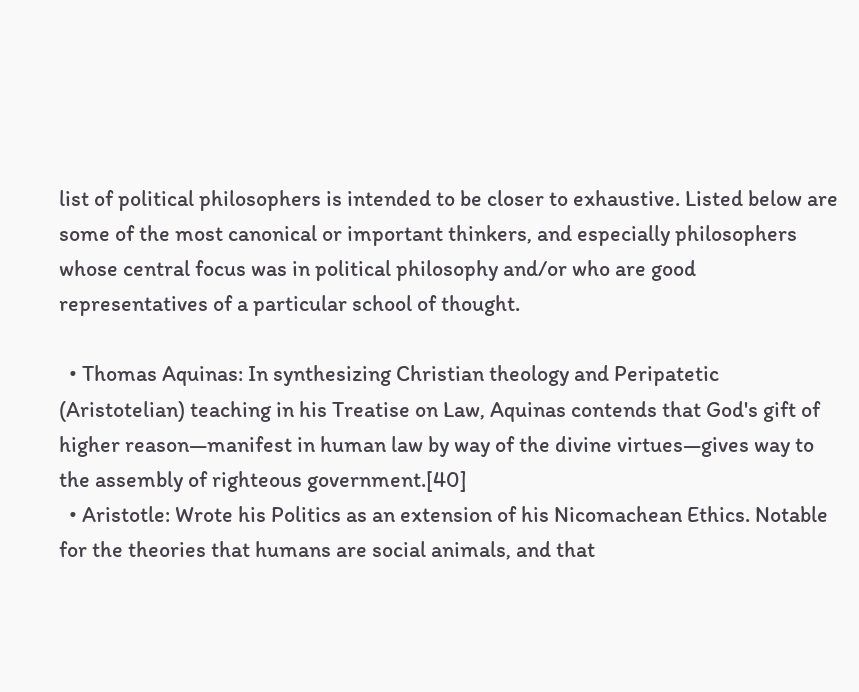list of political philosophers is intended to be closer to exhaustive. Listed below are some of the most canonical or important thinkers, and especially philosophers whose central focus was in political philosophy and/or who are good representatives of a particular school of thought.

  • Thomas Aquinas: In synthesizing Christian theology and Peripatetic (Aristotelian) teaching in his Treatise on Law, Aquinas contends that God's gift of higher reason—manifest in human law by way of the divine virtues—gives way to the assembly of righteous government.[40]
  • Aristotle: Wrote his Politics as an extension of his Nicomachean Ethics. Notable for the theories that humans are social animals, and that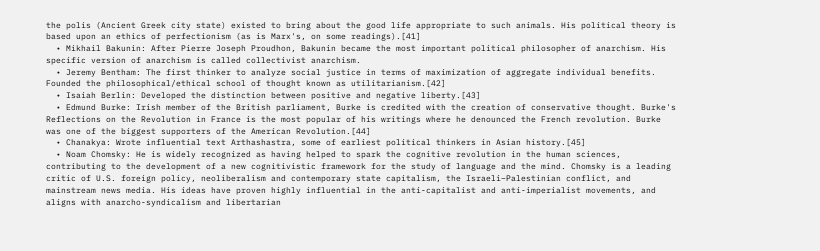the polis (Ancient Greek city state) existed to bring about the good life appropriate to such animals. His political theory is based upon an ethics of perfectionism (as is Marx's, on some readings).[41]
  • Mikhail Bakunin: After Pierre Joseph Proudhon, Bakunin became the most important political philosopher of anarchism. His specific version of anarchism is called collectivist anarchism.
  • Jeremy Bentham: The first thinker to analyze social justice in terms of maximization of aggregate individual benefits. Founded the philosophical/ethical school of thought known as utilitarianism.[42]
  • Isaiah Berlin: Developed the distinction between positive and negative liberty.[43]
  • Edmund Burke: Irish member of the British parliament, Burke is credited with the creation of conservative thought. Burke's Reflections on the Revolution in France is the most popular of his writings where he denounced the French revolution. Burke was one of the biggest supporters of the American Revolution.[44]
  • Chanakya: Wrote influential text Arthashastra, some of earliest political thinkers in Asian history.[45]
  • Noam Chomsky: He is widely recognized as having helped to spark the cognitive revolution in the human sciences, contributing to the development of a new cognitivistic framework for the study of language and the mind. Chomsky is a leading critic of U.S. foreign policy, neoliberalism and contemporary state capitalism, the Israeli–Palestinian conflict, and mainstream news media. His ideas have proven highly influential in the anti-capitalist and anti-imperialist movements, and aligns with anarcho-syndicalism and libertarian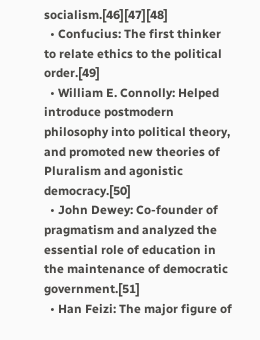socialism.[46][47][48]
  • Confucius: The first thinker to relate ethics to the political order.[49]
  • William E. Connolly: Helped introduce postmodern philosophy into political theory, and promoted new theories of Pluralism and agonistic democracy.[50]
  • John Dewey: Co-founder of pragmatism and analyzed the essential role of education in the maintenance of democratic government.[51]
  • Han Feizi: The major figure of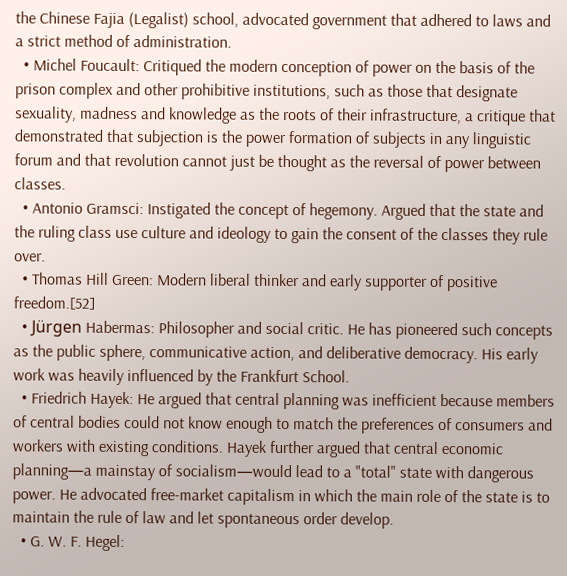the Chinese Fajia (Legalist) school, advocated government that adhered to laws and a strict method of administration.
  • Michel Foucault: Critiqued the modern conception of power on the basis of the prison complex and other prohibitive institutions, such as those that designate sexuality, madness and knowledge as the roots of their infrastructure, a critique that demonstrated that subjection is the power formation of subjects in any linguistic forum and that revolution cannot just be thought as the reversal of power between classes.
  • Antonio Gramsci: Instigated the concept of hegemony. Argued that the state and the ruling class use culture and ideology to gain the consent of the classes they rule over.
  • Thomas Hill Green: Modern liberal thinker and early supporter of positive freedom.[52]
  • Jürgen Habermas: Philosopher and social critic. He has pioneered such concepts as the public sphere, communicative action, and deliberative democracy. His early work was heavily influenced by the Frankfurt School.
  • Friedrich Hayek: He argued that central planning was inefficient because members of central bodies could not know enough to match the preferences of consumers and workers with existing conditions. Hayek further argued that central economic planning—a mainstay of socialism—would lead to a "total" state with dangerous power. He advocated free-market capitalism in which the main role of the state is to maintain the rule of law and let spontaneous order develop.
  • G. W. F. Hegel: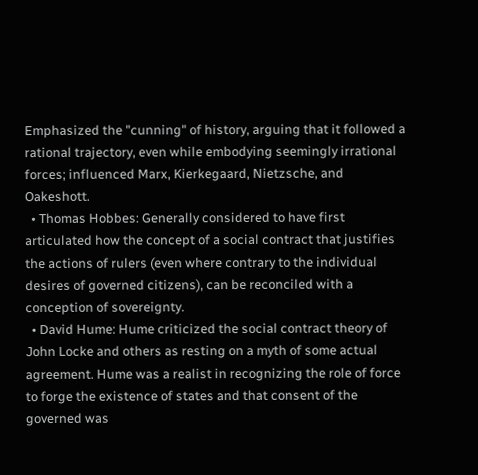Emphasized the "cunning" of history, arguing that it followed a rational trajectory, even while embodying seemingly irrational forces; influenced Marx, Kierkegaard, Nietzsche, and Oakeshott.
  • Thomas Hobbes: Generally considered to have first articulated how the concept of a social contract that justifies the actions of rulers (even where contrary to the individual desires of governed citizens), can be reconciled with a conception of sovereignty.
  • David Hume: Hume criticized the social contract theory of John Locke and others as resting on a myth of some actual agreement. Hume was a realist in recognizing the role of force to forge the existence of states and that consent of the governed was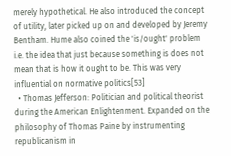merely hypothetical. He also introduced the concept of utility, later picked up on and developed by Jeremy Bentham. Hume also coined the 'is/ought' problem i.e. the idea that just because something is does not mean that is how it ought to be. This was very influential on normative politics[53]
  • Thomas Jefferson: Politician and political theorist during the American Enlightenment. Expanded on the philosophy of Thomas Paine by instrumenting republicanism in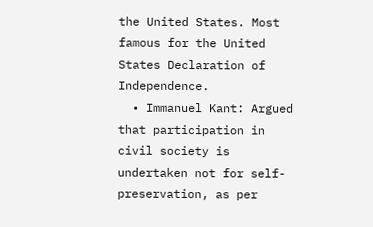the United States. Most famous for the United States Declaration of Independence.
  • Immanuel Kant: Argued that participation in civil society is undertaken not for self-preservation, as per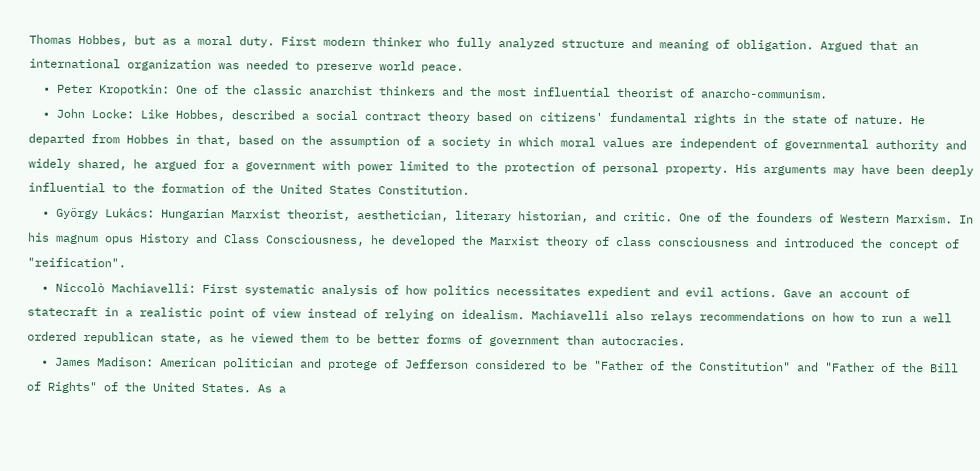Thomas Hobbes, but as a moral duty. First modern thinker who fully analyzed structure and meaning of obligation. Argued that an international organization was needed to preserve world peace.
  • Peter Kropotkin: One of the classic anarchist thinkers and the most influential theorist of anarcho-communism.
  • John Locke: Like Hobbes, described a social contract theory based on citizens' fundamental rights in the state of nature. He departed from Hobbes in that, based on the assumption of a society in which moral values are independent of governmental authority and widely shared, he argued for a government with power limited to the protection of personal property. His arguments may have been deeply influential to the formation of the United States Constitution.
  • György Lukács: Hungarian Marxist theorist, aesthetician, literary historian, and critic. One of the founders of Western Marxism. In his magnum opus History and Class Consciousness, he developed the Marxist theory of class consciousness and introduced the concept of "reification".
  • Niccolò Machiavelli: First systematic analysis of how politics necessitates expedient and evil actions. Gave an account of statecraft in a realistic point of view instead of relying on idealism. Machiavelli also relays recommendations on how to run a well ordered republican state, as he viewed them to be better forms of government than autocracies.
  • James Madison: American politician and protege of Jefferson considered to be "Father of the Constitution" and "Father of the Bill of Rights" of the United States. As a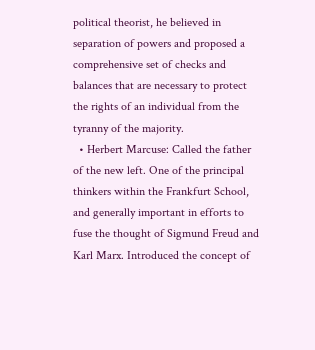political theorist, he believed in separation of powers and proposed a comprehensive set of checks and balances that are necessary to protect the rights of an individual from the tyranny of the majority.
  • Herbert Marcuse: Called the father of the new left. One of the principal thinkers within the Frankfurt School, and generally important in efforts to fuse the thought of Sigmund Freud and Karl Marx. Introduced the concept of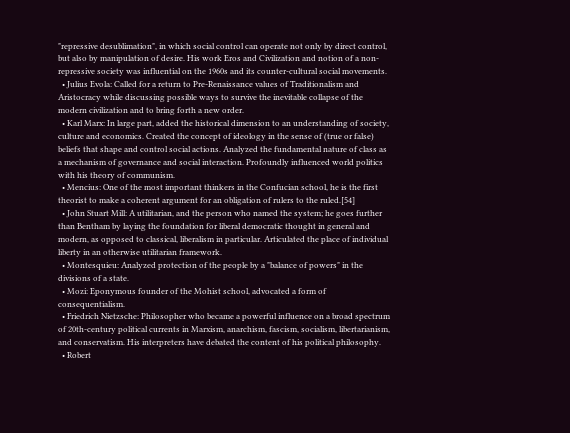"repressive desublimation", in which social control can operate not only by direct control, but also by manipulation of desire. His work Eros and Civilization and notion of a non-repressive society was influential on the 1960s and its counter-cultural social movements.
  • Julius Evola: Called for a return to Pre-Renaissance values of Traditionalism and Aristocracy while discussing possible ways to survive the inevitable collapse of the modern civilization and to bring forth a new order.
  • Karl Marx: In large part, added the historical dimension to an understanding of society, culture and economics. Created the concept of ideology in the sense of (true or false) beliefs that shape and control social actions. Analyzed the fundamental nature of class as a mechanism of governance and social interaction. Profoundly influenced world politics with his theory of communism.
  • Mencius: One of the most important thinkers in the Confucian school, he is the first theorist to make a coherent argument for an obligation of rulers to the ruled.[54]
  • John Stuart Mill: A utilitarian, and the person who named the system; he goes further than Bentham by laying the foundation for liberal democratic thought in general and modern, as opposed to classical, liberalism in particular. Articulated the place of individual liberty in an otherwise utilitarian framework.
  • Montesquieu: Analyzed protection of the people by a "balance of powers" in the divisions of a state.
  • Mozi: Eponymous founder of the Mohist school, advocated a form of consequentialism.
  • Friedrich Nietzsche: Philosopher who became a powerful influence on a broad spectrum of 20th-century political currents in Marxism, anarchism, fascism, socialism, libertarianism, and conservatism. His interpreters have debated the content of his political philosophy.
  • Robert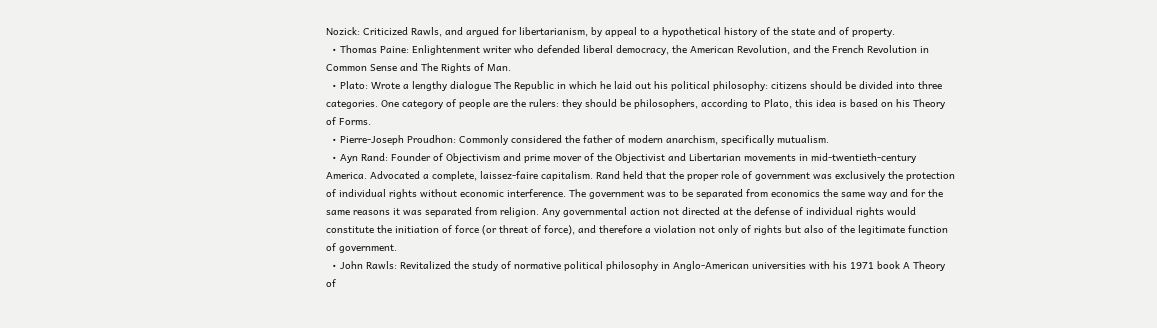Nozick: Criticized Rawls, and argued for libertarianism, by appeal to a hypothetical history of the state and of property.
  • Thomas Paine: Enlightenment writer who defended liberal democracy, the American Revolution, and the French Revolution in Common Sense and The Rights of Man.
  • Plato: Wrote a lengthy dialogue The Republic in which he laid out his political philosophy: citizens should be divided into three categories. One category of people are the rulers: they should be philosophers, according to Plato, this idea is based on his Theory of Forms.
  • Pierre-Joseph Proudhon: Commonly considered the father of modern anarchism, specifically mutualism.
  • Ayn Rand: Founder of Objectivism and prime mover of the Objectivist and Libertarian movements in mid-twentieth-century America. Advocated a complete, laissez-faire capitalism. Rand held that the proper role of government was exclusively the protection of individual rights without economic interference. The government was to be separated from economics the same way and for the same reasons it was separated from religion. Any governmental action not directed at the defense of individual rights would constitute the initiation of force (or threat of force), and therefore a violation not only of rights but also of the legitimate function of government.
  • John Rawls: Revitalized the study of normative political philosophy in Anglo-American universities with his 1971 book A Theory of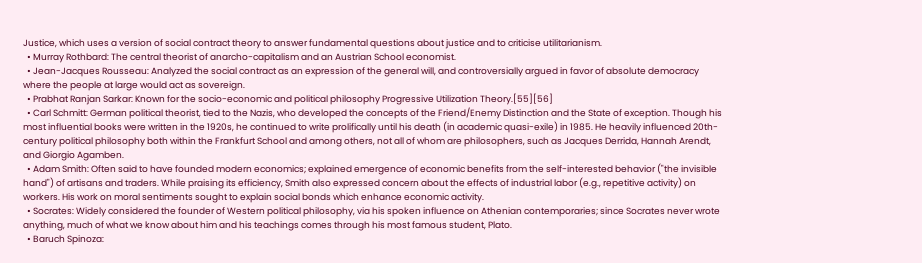Justice, which uses a version of social contract theory to answer fundamental questions about justice and to criticise utilitarianism.
  • Murray Rothbard: The central theorist of anarcho-capitalism and an Austrian School economist.
  • Jean-Jacques Rousseau: Analyzed the social contract as an expression of the general will, and controversially argued in favor of absolute democracy where the people at large would act as sovereign.
  • Prabhat Ranjan Sarkar: Known for the socio-economic and political philosophy Progressive Utilization Theory.[55][56]
  • Carl Schmitt: German political theorist, tied to the Nazis, who developed the concepts of the Friend/Enemy Distinction and the State of exception. Though his most influential books were written in the 1920s, he continued to write prolifically until his death (in academic quasi-exile) in 1985. He heavily influenced 20th-century political philosophy both within the Frankfurt School and among others, not all of whom are philosophers, such as Jacques Derrida, Hannah Arendt, and Giorgio Agamben.
  • Adam Smith: Often said to have founded modern economics; explained emergence of economic benefits from the self-interested behavior ("the invisible hand") of artisans and traders. While praising its efficiency, Smith also expressed concern about the effects of industrial labor (e.g., repetitive activity) on workers. His work on moral sentiments sought to explain social bonds which enhance economic activity.
  • Socrates: Widely considered the founder of Western political philosophy, via his spoken influence on Athenian contemporaries; since Socrates never wrote anything, much of what we know about him and his teachings comes through his most famous student, Plato.
  • Baruch Spinoza: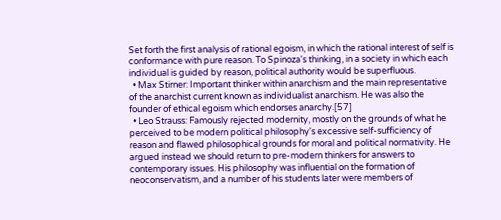Set forth the first analysis of rational egoism, in which the rational interest of self is conformance with pure reason. To Spinoza's thinking, in a society in which each individual is guided by reason, political authority would be superfluous.
  • Max Stirner: Important thinker within anarchism and the main representative of the anarchist current known as individualist anarchism. He was also the founder of ethical egoism which endorses anarchy.[57]
  • Leo Strauss: Famously rejected modernity, mostly on the grounds of what he perceived to be modern political philosophy's excessive self-sufficiency of reason and flawed philosophical grounds for moral and political normativity. He argued instead we should return to pre-modern thinkers for answers to contemporary issues. His philosophy was influential on the formation of neoconservatism, and a number of his students later were members of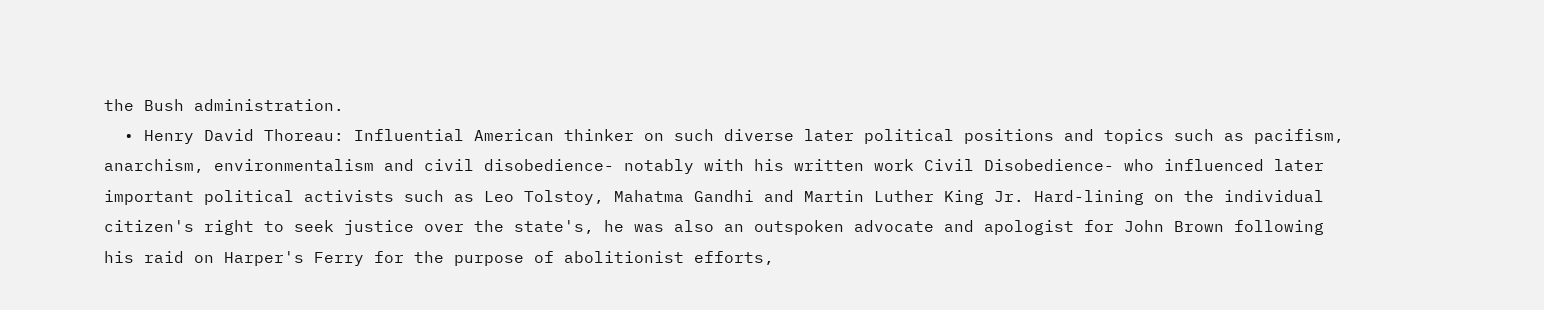the Bush administration.
  • Henry David Thoreau: Influential American thinker on such diverse later political positions and topics such as pacifism, anarchism, environmentalism and civil disobedience- notably with his written work Civil Disobedience- who influenced later important political activists such as Leo Tolstoy, Mahatma Gandhi and Martin Luther King Jr. Hard-lining on the individual citizen's right to seek justice over the state's, he was also an outspoken advocate and apologist for John Brown following his raid on Harper's Ferry for the purpose of abolitionist efforts,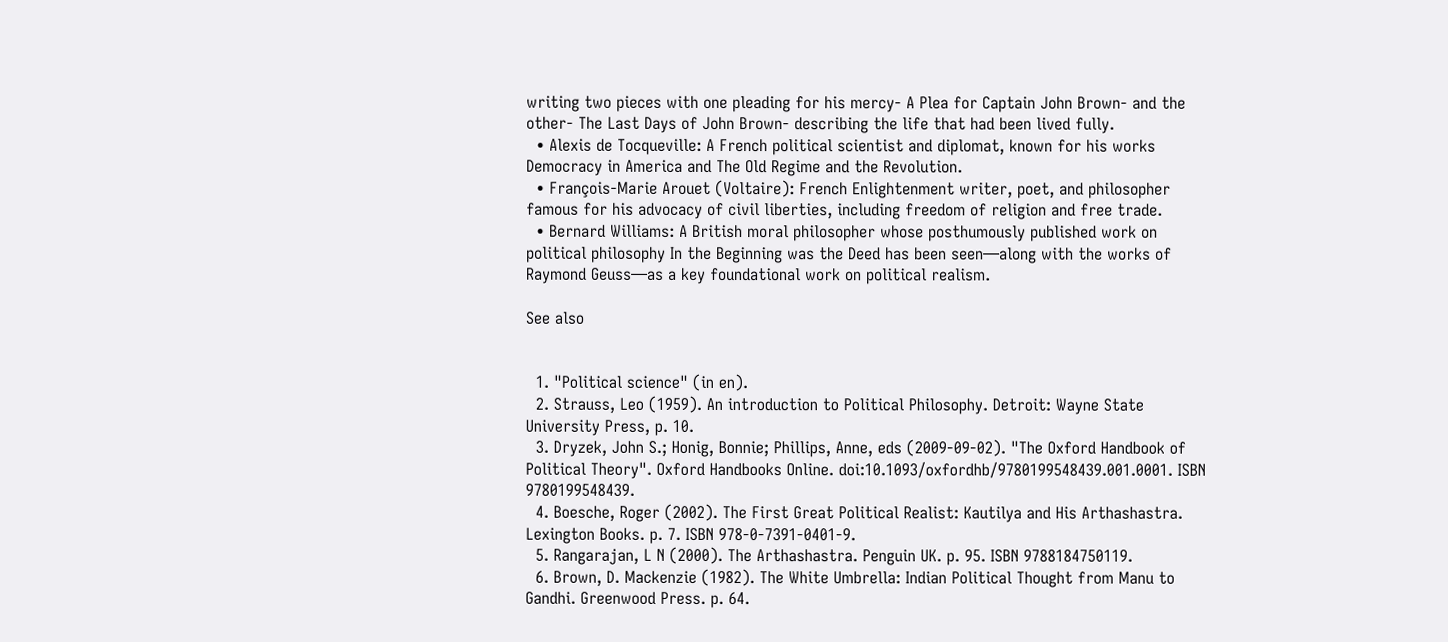writing two pieces with one pleading for his mercy- A Plea for Captain John Brown- and the other- The Last Days of John Brown- describing the life that had been lived fully.
  • Alexis de Tocqueville: A French political scientist and diplomat, known for his works Democracy in America and The Old Regime and the Revolution.
  • François-Marie Arouet (Voltaire): French Enlightenment writer, poet, and philosopher famous for his advocacy of civil liberties, including freedom of religion and free trade.
  • Bernard Williams: A British moral philosopher whose posthumously published work on political philosophy In the Beginning was the Deed has been seen—along with the works of Raymond Geuss—as a key foundational work on political realism.

See also


  1. "Political science" (in en).
  2. Strauss, Leo (1959). An introduction to Political Philosophy. Detroit: Wayne State University Press, p. 10.
  3. Dryzek, John S.; Honig, Bonnie; Phillips, Anne, eds (2009-09-02). "The Oxford Handbook of Political Theory". Oxford Handbooks Online. doi:10.1093/oxfordhb/9780199548439.001.0001. ISBN 9780199548439.
  4. Boesche, Roger (2002). The First Great Political Realist: Kautilya and His Arthashastra. Lexington Books. p. 7. ISBN 978-0-7391-0401-9.
  5. Rangarajan, L N (2000). The Arthashastra. Penguin UK. p. 95. ISBN 9788184750119.
  6. Brown, D. Mackenzie (1982). The White Umbrella: Indian Political Thought from Manu to Gandhi. Greenwood Press. p. 64.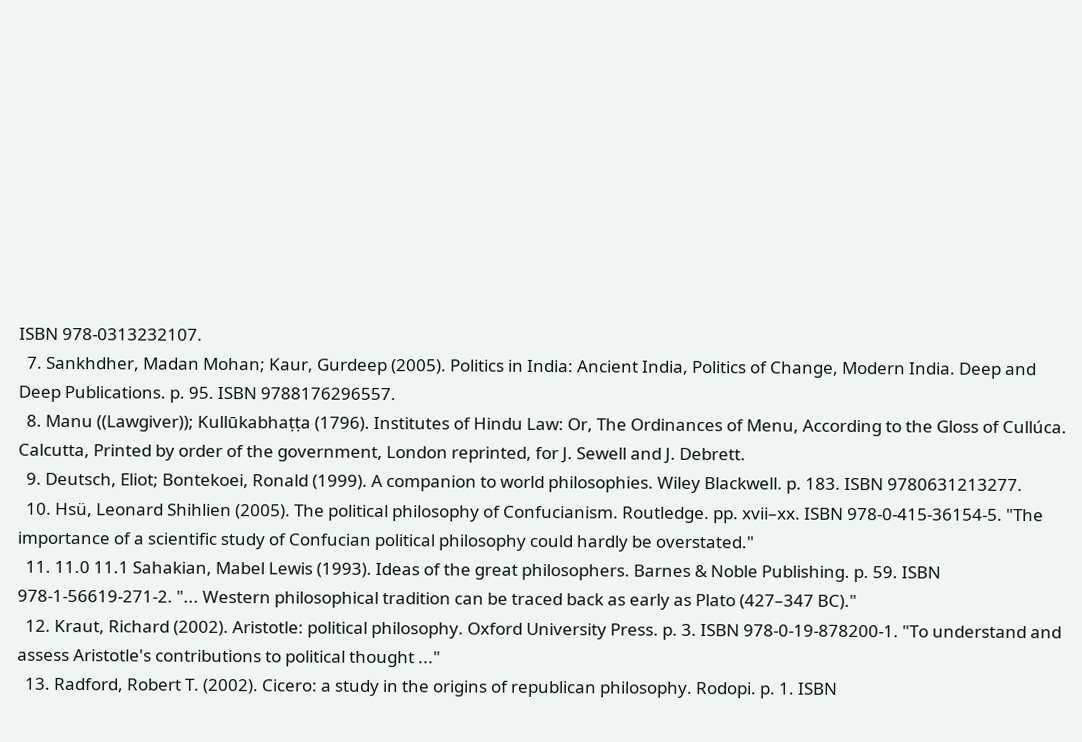ISBN 978-0313232107.
  7. Sankhdher, Madan Mohan; Kaur, Gurdeep (2005). Politics in India: Ancient India, Politics of Change, Modern India. Deep and Deep Publications. p. 95. ISBN 9788176296557.
  8. Manu ((Lawgiver)); Kullūkabhaṭṭa (1796). Institutes of Hindu Law: Or, The Ordinances of Menu, According to the Gloss of Cullúca. Calcutta, Printed by order of the government, London reprinted, for J. Sewell and J. Debrett.
  9. Deutsch, Eliot; Bontekoei, Ronald (1999). A companion to world philosophies. Wiley Blackwell. p. 183. ISBN 9780631213277.
  10. Hsü, Leonard Shihlien (2005). The political philosophy of Confucianism. Routledge. pp. xvii–xx. ISBN 978-0-415-36154-5. "The importance of a scientific study of Confucian political philosophy could hardly be overstated."
  11. 11.0 11.1 Sahakian, Mabel Lewis (1993). Ideas of the great philosophers. Barnes & Noble Publishing. p. 59. ISBN 978-1-56619-271-2. "... Western philosophical tradition can be traced back as early as Plato (427–347 BC)."
  12. Kraut, Richard (2002). Aristotle: political philosophy. Oxford University Press. p. 3. ISBN 978-0-19-878200-1. "To understand and assess Aristotle's contributions to political thought ..."
  13. Radford, Robert T. (2002). Cicero: a study in the origins of republican philosophy. Rodopi. p. 1. ISBN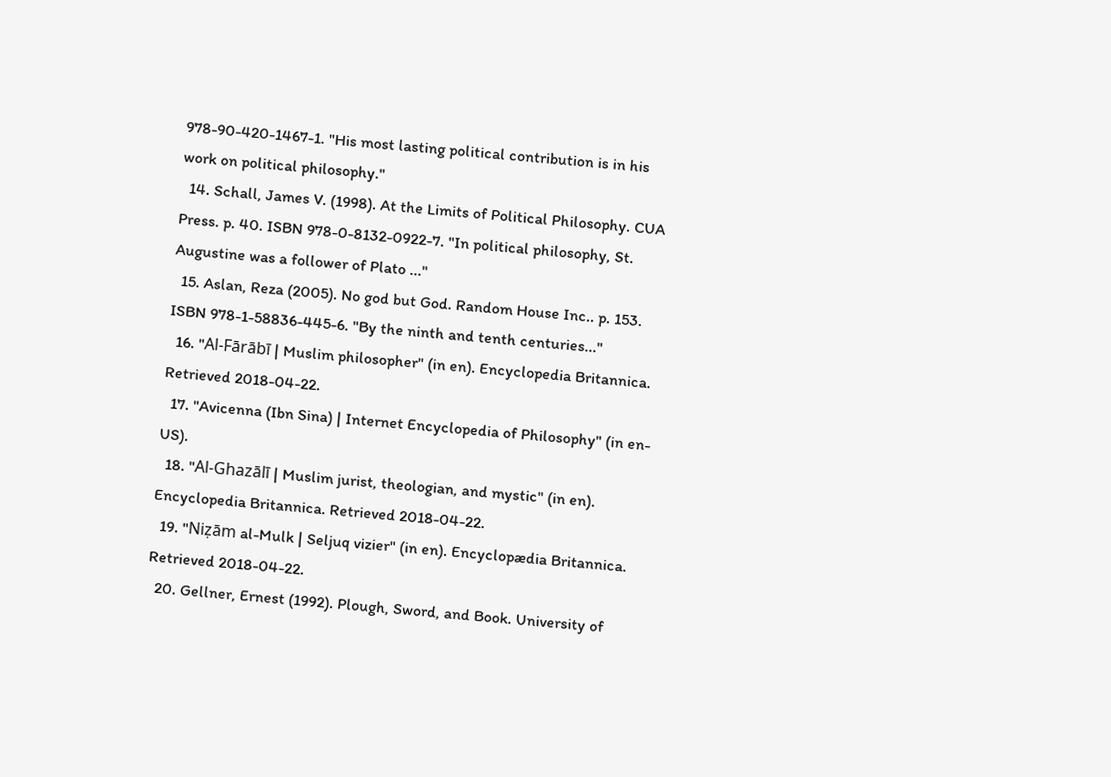978-90-420-1467-1. "His most lasting political contribution is in his work on political philosophy."
  14. Schall, James V. (1998). At the Limits of Political Philosophy. CUA Press. p. 40. ISBN 978-0-8132-0922-7. "In political philosophy, St. Augustine was a follower of Plato ..."
  15. Aslan, Reza (2005). No god but God. Random House Inc.. p. 153. ISBN 978-1-58836-445-6. "By the ninth and tenth centuries..."
  16. "Al-Fārābī | Muslim philosopher" (in en). Encyclopedia Britannica. Retrieved 2018-04-22.
  17. "Avicenna (Ibn Sina) | Internet Encyclopedia of Philosophy" (in en-US).
  18. "Al-Ghazālī | Muslim jurist, theologian, and mystic" (in en). Encyclopedia Britannica. Retrieved 2018-04-22.
  19. "Niẓām al-Mulk | Seljuq vizier" (in en). Encyclopædia Britannica. Retrieved 2018-04-22.
  20. Gellner, Ernest (1992). Plough, Sword, and Book. University of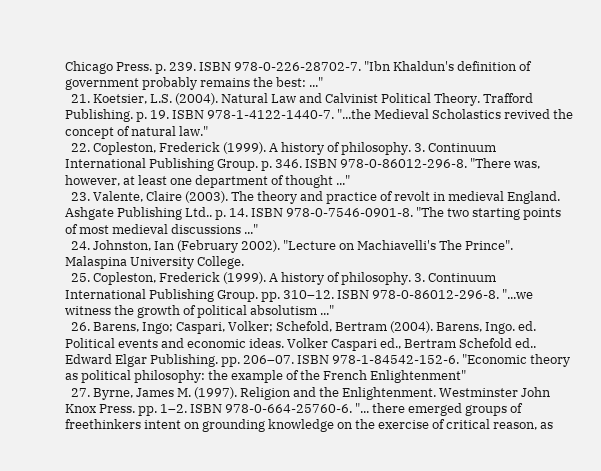Chicago Press. p. 239. ISBN 978-0-226-28702-7. "Ibn Khaldun's definition of government probably remains the best: ..."
  21. Koetsier, L.S. (2004). Natural Law and Calvinist Political Theory. Trafford Publishing. p. 19. ISBN 978-1-4122-1440-7. "...the Medieval Scholastics revived the concept of natural law."
  22. Copleston, Frederick (1999). A history of philosophy. 3. Continuum International Publishing Group. p. 346. ISBN 978-0-86012-296-8. "There was, however, at least one department of thought ..."
  23. Valente, Claire (2003). The theory and practice of revolt in medieval England. Ashgate Publishing Ltd.. p. 14. ISBN 978-0-7546-0901-8. "The two starting points of most medieval discussions ..."
  24. Johnston, Ian (February 2002). "Lecture on Machiavelli's The Prince". Malaspina University College.
  25. Copleston, Frederick (1999). A history of philosophy. 3. Continuum International Publishing Group. pp. 310–12. ISBN 978-0-86012-296-8. "...we witness the growth of political absolutism ..."
  26. Barens, Ingo; Caspari, Volker; Schefold, Bertram (2004). Barens, Ingo. ed. Political events and economic ideas. Volker Caspari ed., Bertram Schefold ed.. Edward Elgar Publishing. pp. 206–07. ISBN 978-1-84542-152-6. "Economic theory as political philosophy: the example of the French Enlightenment"
  27. Byrne, James M. (1997). Religion and the Enlightenment. Westminster John Knox Press. pp. 1–2. ISBN 978-0-664-25760-6. "... there emerged groups of freethinkers intent on grounding knowledge on the exercise of critical reason, as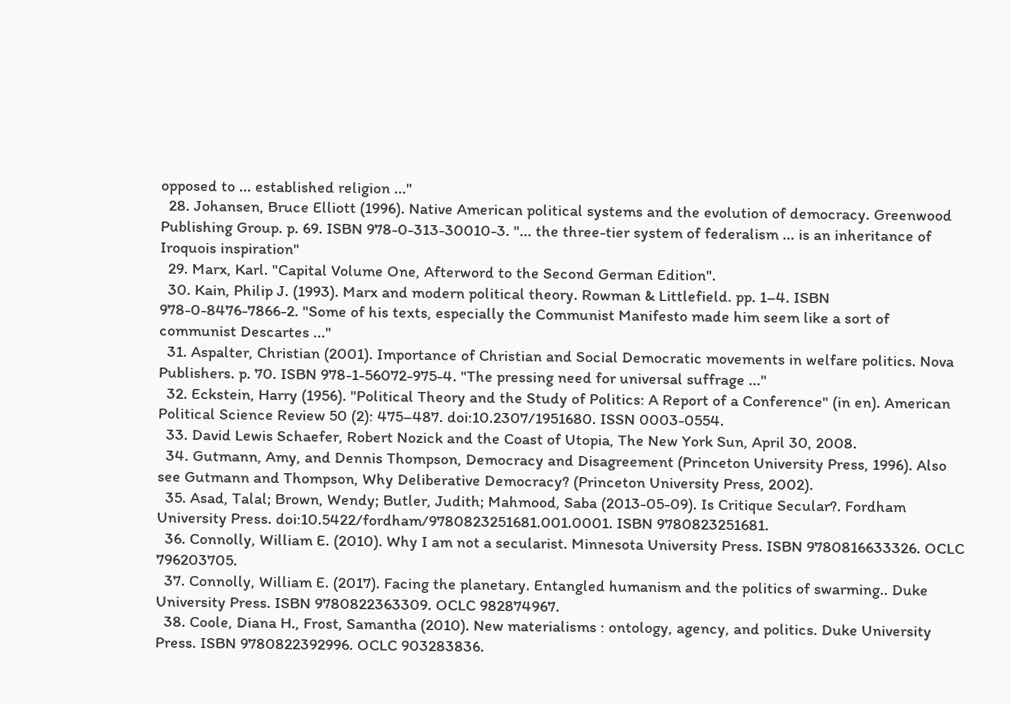opposed to ... established religion ..."
  28. Johansen, Bruce Elliott (1996). Native American political systems and the evolution of democracy. Greenwood Publishing Group. p. 69. ISBN 978-0-313-30010-3. "... the three-tier system of federalism ... is an inheritance of Iroquois inspiration"
  29. Marx, Karl. "Capital Volume One, Afterword to the Second German Edition".
  30. Kain, Philip J. (1993). Marx and modern political theory. Rowman & Littlefield. pp. 1–4. ISBN 978-0-8476-7866-2. "Some of his texts, especially the Communist Manifesto made him seem like a sort of communist Descartes ..."
  31. Aspalter, Christian (2001). Importance of Christian and Social Democratic movements in welfare politics. Nova Publishers. p. 70. ISBN 978-1-56072-975-4. "The pressing need for universal suffrage ..."
  32. Eckstein, Harry (1956). "Political Theory and the Study of Politics: A Report of a Conference" (in en). American Political Science Review 50 (2): 475–487. doi:10.2307/1951680. ISSN 0003-0554.
  33. David Lewis Schaefer, Robert Nozick and the Coast of Utopia, The New York Sun, April 30, 2008.
  34. Gutmann, Amy, and Dennis Thompson, Democracy and Disagreement (Princeton University Press, 1996). Also see Gutmann and Thompson, Why Deliberative Democracy? (Princeton University Press, 2002).
  35. Asad, Talal; Brown, Wendy; Butler, Judith; Mahmood, Saba (2013-05-09). Is Critique Secular?. Fordham University Press. doi:10.5422/fordham/9780823251681.001.0001. ISBN 9780823251681.
  36. Connolly, William E. (2010). Why I am not a secularist. Minnesota University Press. ISBN 9780816633326. OCLC 796203705.
  37. Connolly, William E. (2017). Facing the planetary. Entangled humanism and the politics of swarming.. Duke University Press. ISBN 9780822363309. OCLC 982874967.
  38. Coole, Diana H., Frost, Samantha (2010). New materialisms : ontology, agency, and politics. Duke University Press. ISBN 9780822392996. OCLC 903283836.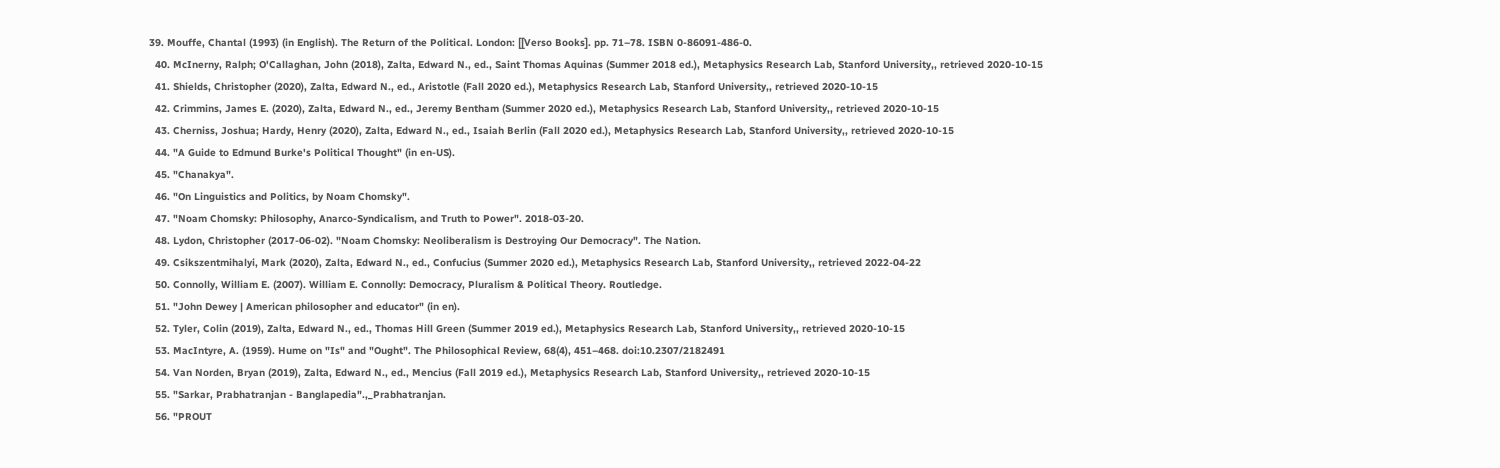39. Mouffe, Chantal (1993) (in English). The Return of the Political. London: [[Verso Books]. pp. 71–78. ISBN 0-86091-486-0.
  40. McInerny, Ralph; O'Callaghan, John (2018), Zalta, Edward N., ed., Saint Thomas Aquinas (Summer 2018 ed.), Metaphysics Research Lab, Stanford University,, retrieved 2020-10-15
  41. Shields, Christopher (2020), Zalta, Edward N., ed., Aristotle (Fall 2020 ed.), Metaphysics Research Lab, Stanford University,, retrieved 2020-10-15
  42. Crimmins, James E. (2020), Zalta, Edward N., ed., Jeremy Bentham (Summer 2020 ed.), Metaphysics Research Lab, Stanford University,, retrieved 2020-10-15
  43. Cherniss, Joshua; Hardy, Henry (2020), Zalta, Edward N., ed., Isaiah Berlin (Fall 2020 ed.), Metaphysics Research Lab, Stanford University,, retrieved 2020-10-15
  44. "A Guide to Edmund Burke's Political Thought" (in en-US).
  45. "Chanakya".
  46. "On Linguistics and Politics, by Noam Chomsky".
  47. "Noam Chomsky: Philosophy, Anarco-Syndicalism, and Truth to Power". 2018-03-20.
  48. Lydon, Christopher (2017-06-02). "Noam Chomsky: Neoliberalism is Destroying Our Democracy". The Nation.
  49. Csikszentmihalyi, Mark (2020), Zalta, Edward N., ed., Confucius (Summer 2020 ed.), Metaphysics Research Lab, Stanford University,, retrieved 2022-04-22
  50. Connolly, William E. (2007). William E. Connolly: Democracy, Pluralism & Political Theory. Routledge.
  51. "John Dewey | American philosopher and educator" (in en).
  52. Tyler, Colin (2019), Zalta, Edward N., ed., Thomas Hill Green (Summer 2019 ed.), Metaphysics Research Lab, Stanford University,, retrieved 2020-10-15
  53. MacIntyre, A. (1959). Hume on "Is" and "Ought". The Philosophical Review, 68(4), 451–468. doi:10.2307/2182491
  54. Van Norden, Bryan (2019), Zalta, Edward N., ed., Mencius (Fall 2019 ed.), Metaphysics Research Lab, Stanford University,, retrieved 2020-10-15
  55. "Sarkar, Prabhatranjan - Banglapedia".,_Prabhatranjan.
  56. "PROUT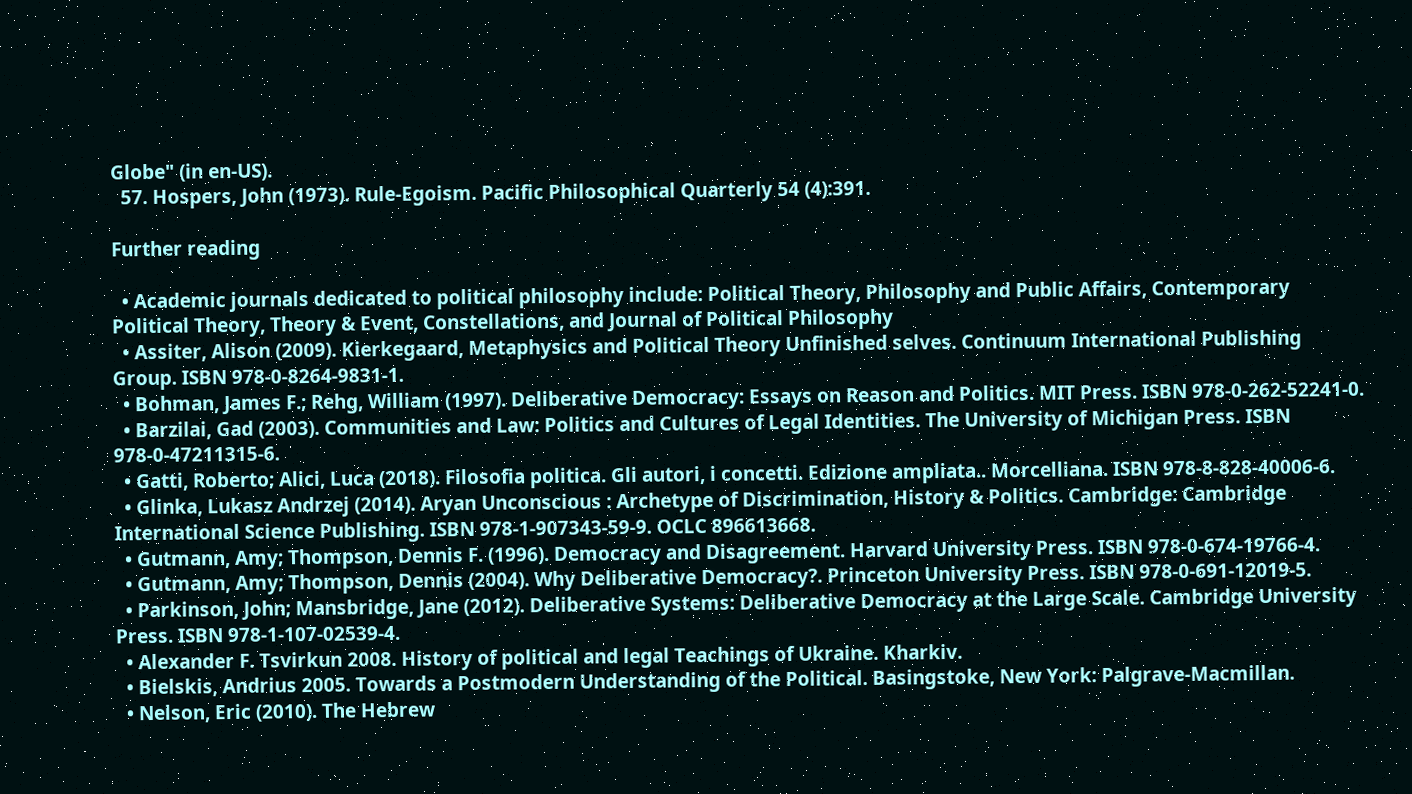Globe" (in en-US).
  57. Hospers, John (1973). Rule-Egoism. Pacific Philosophical Quarterly 54 (4):391.

Further reading

  • Academic journals dedicated to political philosophy include: Political Theory, Philosophy and Public Affairs, Contemporary Political Theory, Theory & Event, Constellations, and Journal of Political Philosophy
  • Assiter, Alison (2009). Kierkegaard, Metaphysics and Political Theory Unfinished selves. Continuum International Publishing Group. ISBN 978-0-8264-9831-1.
  • Bohman, James F.; Rehg, William (1997). Deliberative Democracy: Essays on Reason and Politics. MIT Press. ISBN 978-0-262-52241-0.
  • Barzilai, Gad (2003). Communities and Law: Politics and Cultures of Legal Identities. The University of Michigan Press. ISBN 978-0-47211315-6.
  • Gatti, Roberto; Alici, Luca (2018). Filosofia politica. Gli autori, i concetti. Edizione ampliata.. Morcelliana. ISBN 978-8-828-40006-6.
  • Glinka, Lukasz Andrzej (2014). Aryan Unconscious : Archetype of Discrimination, History & Politics. Cambridge: Cambridge International Science Publishing. ISBN 978-1-907343-59-9. OCLC 896613668.
  • Gutmann, Amy; Thompson, Dennis F. (1996). Democracy and Disagreement. Harvard University Press. ISBN 978-0-674-19766-4.
  • Gutmann, Amy; Thompson, Dennis (2004). Why Deliberative Democracy?. Princeton University Press. ISBN 978-0-691-12019-5.
  • Parkinson, John; Mansbridge, Jane (2012). Deliberative Systems: Deliberative Democracy at the Large Scale. Cambridge University Press. ISBN 978-1-107-02539-4.
  • Alexander F. Tsvirkun 2008. History of political and legal Teachings of Ukraine. Kharkiv.
  • Bielskis, Andrius 2005. Towards a Postmodern Understanding of the Political. Basingstoke, New York: Palgrave-Macmillan.
  • Nelson, Eric (2010). The Hebrew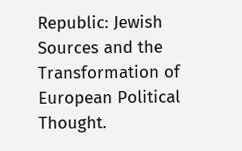Republic: Jewish Sources and the Transformation of European Political Thought.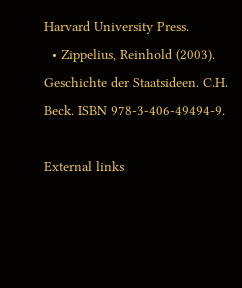Harvard University Press.
  • Zippelius, Reinhold (2003). Geschichte der Staatsideen. C.H. Beck. ISBN 978-3-406-49494-9.

External links